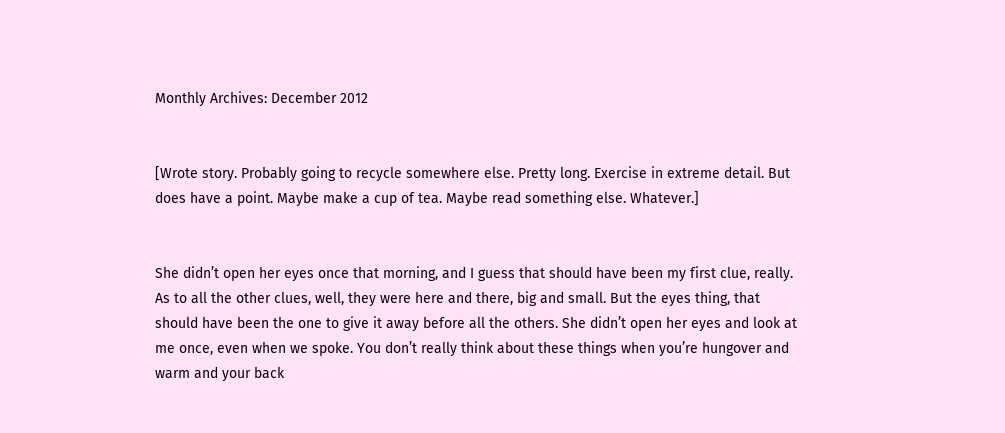Monthly Archives: December 2012


[Wrote story. Probably going to recycle somewhere else. Pretty long. Exercise in extreme detail. But does have a point. Maybe make a cup of tea. Maybe read something else. Whatever.]


She didn’t open her eyes once that morning, and I guess that should have been my first clue, really. As to all the other clues, well, they were here and there, big and small. But the eyes thing, that should have been the one to give it away before all the others. She didn’t open her eyes and look at me once, even when we spoke. You don’t really think about these things when you’re hungover and warm and your back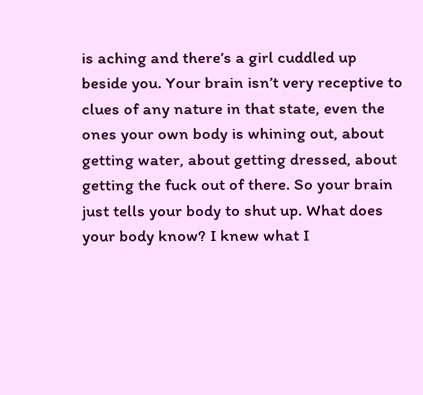is aching and there’s a girl cuddled up beside you. Your brain isn’t very receptive to clues of any nature in that state, even the ones your own body is whining out, about getting water, about getting dressed, about getting the fuck out of there. So your brain just tells your body to shut up. What does your body know? I knew what I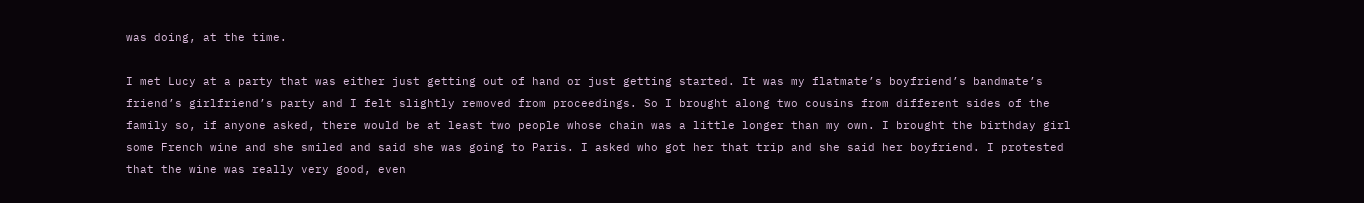was doing, at the time.

I met Lucy at a party that was either just getting out of hand or just getting started. It was my flatmate’s boyfriend’s bandmate’s friend’s girlfriend’s party and I felt slightly removed from proceedings. So I brought along two cousins from different sides of the family so, if anyone asked, there would be at least two people whose chain was a little longer than my own. I brought the birthday girl some French wine and she smiled and said she was going to Paris. I asked who got her that trip and she said her boyfriend. I protested that the wine was really very good, even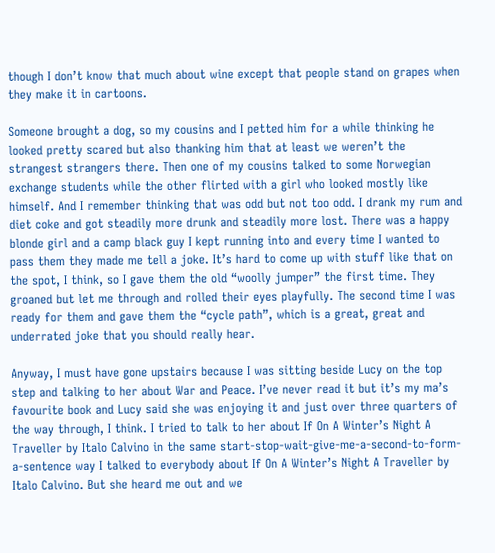though I don’t know that much about wine except that people stand on grapes when they make it in cartoons.

Someone brought a dog, so my cousins and I petted him for a while thinking he looked pretty scared but also thanking him that at least we weren’t the strangest strangers there. Then one of my cousins talked to some Norwegian exchange students while the other flirted with a girl who looked mostly like himself. And I remember thinking that was odd but not too odd. I drank my rum and diet coke and got steadily more drunk and steadily more lost. There was a happy blonde girl and a camp black guy I kept running into and every time I wanted to pass them they made me tell a joke. It’s hard to come up with stuff like that on the spot, I think, so I gave them the old “woolly jumper” the first time. They groaned but let me through and rolled their eyes playfully. The second time I was ready for them and gave them the “cycle path”, which is a great, great and underrated joke that you should really hear.

Anyway, I must have gone upstairs because I was sitting beside Lucy on the top step and talking to her about War and Peace. I’ve never read it but it’s my ma’s favourite book and Lucy said she was enjoying it and just over three quarters of the way through, I think. I tried to talk to her about If On A Winter’s Night A Traveller by Italo Calvino in the same start-stop-wait-give-me-a-second-to-form-a-sentence way I talked to everybody about If On A Winter’s Night A Traveller by Italo Calvino. But she heard me out and we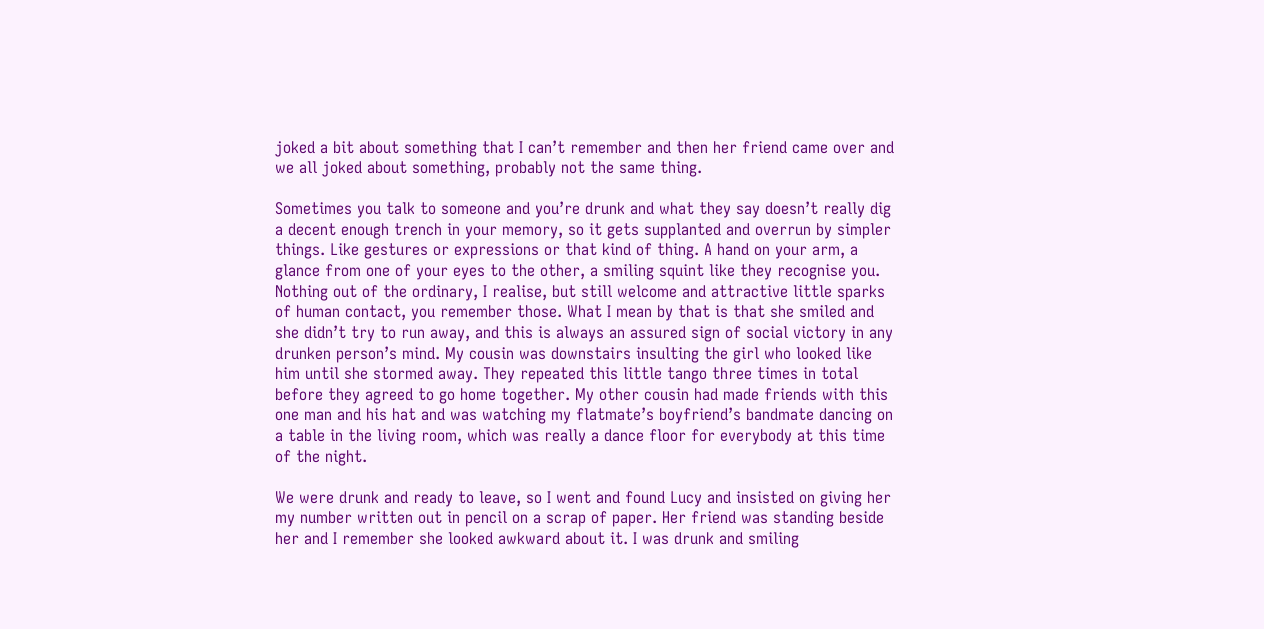joked a bit about something that I can’t remember and then her friend came over and we all joked about something, probably not the same thing.

Sometimes you talk to someone and you’re drunk and what they say doesn’t really dig a decent enough trench in your memory, so it gets supplanted and overrun by simpler things. Like gestures or expressions or that kind of thing. A hand on your arm, a glance from one of your eyes to the other, a smiling squint like they recognise you. Nothing out of the ordinary, I realise, but still welcome and attractive little sparks of human contact, you remember those. What I mean by that is that she smiled and she didn’t try to run away, and this is always an assured sign of social victory in any drunken person’s mind. My cousin was downstairs insulting the girl who looked like him until she stormed away. They repeated this little tango three times in total before they agreed to go home together. My other cousin had made friends with this one man and his hat and was watching my flatmate’s boyfriend’s bandmate dancing on a table in the living room, which was really a dance floor for everybody at this time of the night.

We were drunk and ready to leave, so I went and found Lucy and insisted on giving her my number written out in pencil on a scrap of paper. Her friend was standing beside her and I remember she looked awkward about it. I was drunk and smiling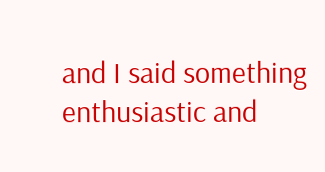and I said something enthusiastic and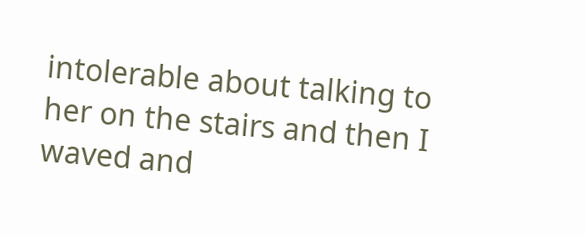intolerable about talking to her on the stairs and then I waved and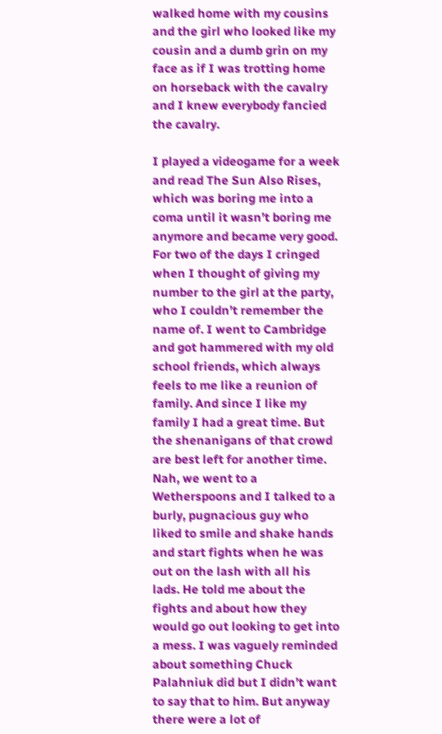walked home with my cousins and the girl who looked like my cousin and a dumb grin on my face as if I was trotting home on horseback with the cavalry and I knew everybody fancied the cavalry.

I played a videogame for a week and read The Sun Also Rises, which was boring me into a coma until it wasn’t boring me anymore and became very good. For two of the days I cringed when I thought of giving my number to the girl at the party, who I couldn’t remember the name of. I went to Cambridge and got hammered with my old school friends, which always feels to me like a reunion of family. And since I like my family I had a great time. But the shenanigans of that crowd are best left for another time. Nah, we went to a Wetherspoons and I talked to a burly, pugnacious guy who liked to smile and shake hands and start fights when he was out on the lash with all his lads. He told me about the fights and about how they would go out looking to get into a mess. I was vaguely reminded about something Chuck Palahniuk did but I didn’t want to say that to him. But anyway there were a lot of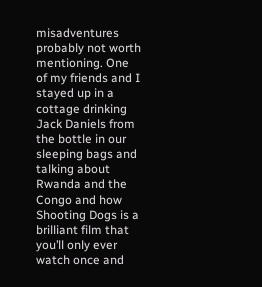misadventures probably not worth mentioning. One of my friends and I stayed up in a cottage drinking Jack Daniels from the bottle in our sleeping bags and talking about Rwanda and the Congo and how Shooting Dogs is a brilliant film that you’ll only ever watch once and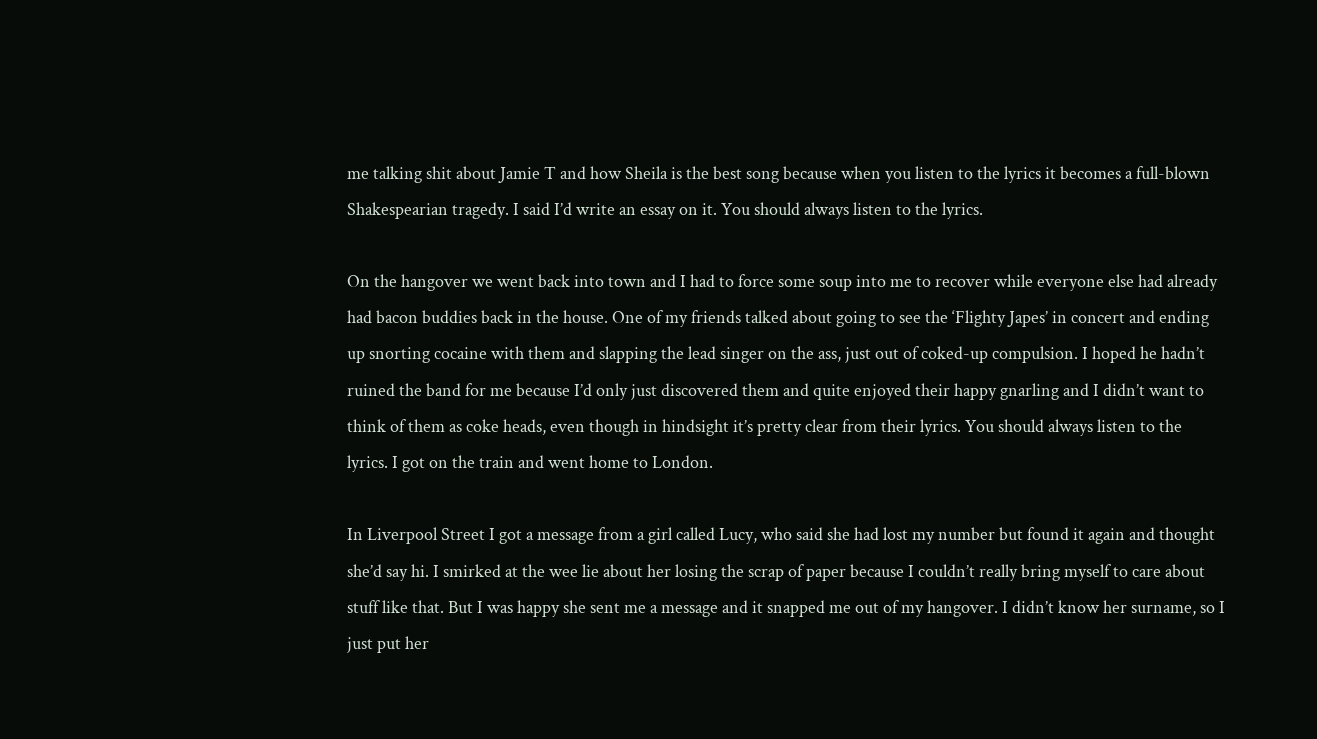me talking shit about Jamie T and how Sheila is the best song because when you listen to the lyrics it becomes a full-blown Shakespearian tragedy. I said I’d write an essay on it. You should always listen to the lyrics.

On the hangover we went back into town and I had to force some soup into me to recover while everyone else had already had bacon buddies back in the house. One of my friends talked about going to see the ‘Flighty Japes’ in concert and ending up snorting cocaine with them and slapping the lead singer on the ass, just out of coked-up compulsion. I hoped he hadn’t ruined the band for me because I’d only just discovered them and quite enjoyed their happy gnarling and I didn’t want to think of them as coke heads, even though in hindsight it’s pretty clear from their lyrics. You should always listen to the lyrics. I got on the train and went home to London.

In Liverpool Street I got a message from a girl called Lucy, who said she had lost my number but found it again and thought she’d say hi. I smirked at the wee lie about her losing the scrap of paper because I couldn’t really bring myself to care about stuff like that. But I was happy she sent me a message and it snapped me out of my hangover. I didn’t know her surname, so I just put her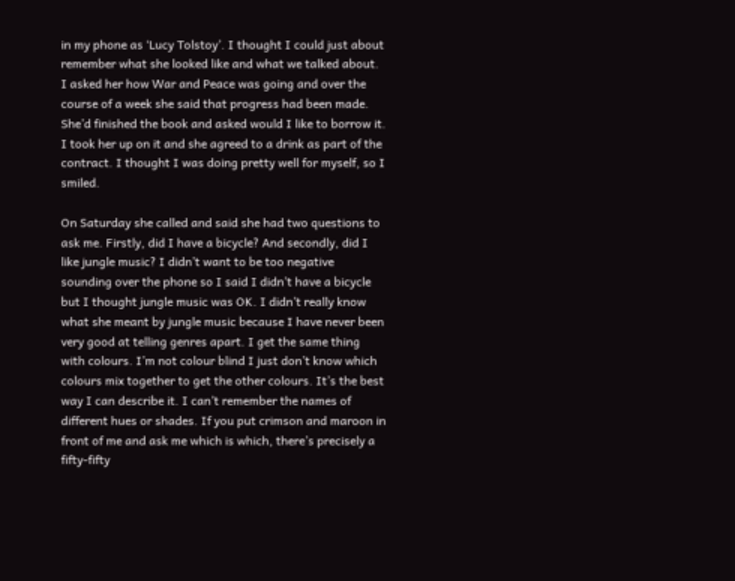in my phone as ‘Lucy Tolstoy’. I thought I could just about remember what she looked like and what we talked about. I asked her how War and Peace was going and over the course of a week she said that progress had been made. She’d finished the book and asked would I like to borrow it. I took her up on it and she agreed to a drink as part of the contract. I thought I was doing pretty well for myself, so I smiled.

On Saturday she called and said she had two questions to ask me. Firstly, did I have a bicycle? And secondly, did I like jungle music? I didn’t want to be too negative sounding over the phone so I said I didn’t have a bicycle but I thought jungle music was OK. I didn’t really know what she meant by jungle music because I have never been very good at telling genres apart. I get the same thing with colours. I’m not colour blind I just don’t know which colours mix together to get the other colours. It’s the best way I can describe it. I can’t remember the names of different hues or shades. If you put crimson and maroon in front of me and ask me which is which, there’s precisely a fifty-fifty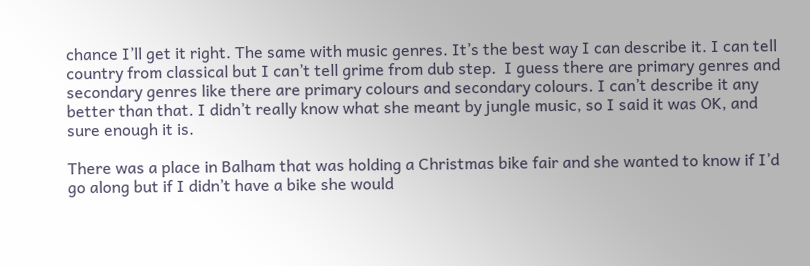chance I’ll get it right. The same with music genres. It’s the best way I can describe it. I can tell country from classical but I can’t tell grime from dub step.  I guess there are primary genres and secondary genres like there are primary colours and secondary colours. I can’t describe it any better than that. I didn’t really know what she meant by jungle music, so I said it was OK, and sure enough it is.

There was a place in Balham that was holding a Christmas bike fair and she wanted to know if I’d go along but if I didn’t have a bike she would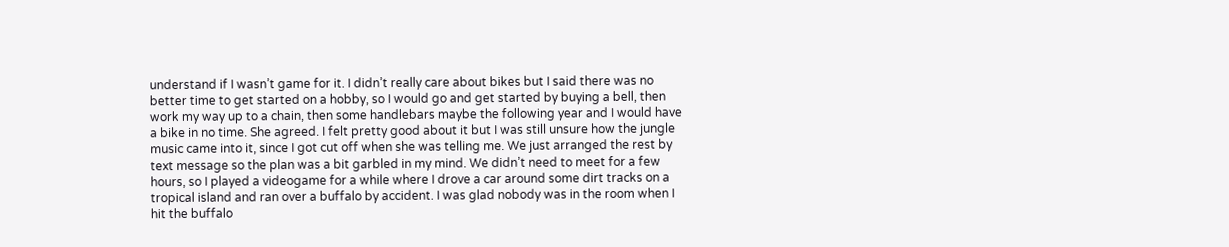understand if I wasn’t game for it. I didn’t really care about bikes but I said there was no better time to get started on a hobby, so I would go and get started by buying a bell, then work my way up to a chain, then some handlebars maybe the following year and I would have a bike in no time. She agreed. I felt pretty good about it but I was still unsure how the jungle music came into it, since I got cut off when she was telling me. We just arranged the rest by text message so the plan was a bit garbled in my mind. We didn’t need to meet for a few hours, so I played a videogame for a while where I drove a car around some dirt tracks on a tropical island and ran over a buffalo by accident. I was glad nobody was in the room when I hit the buffalo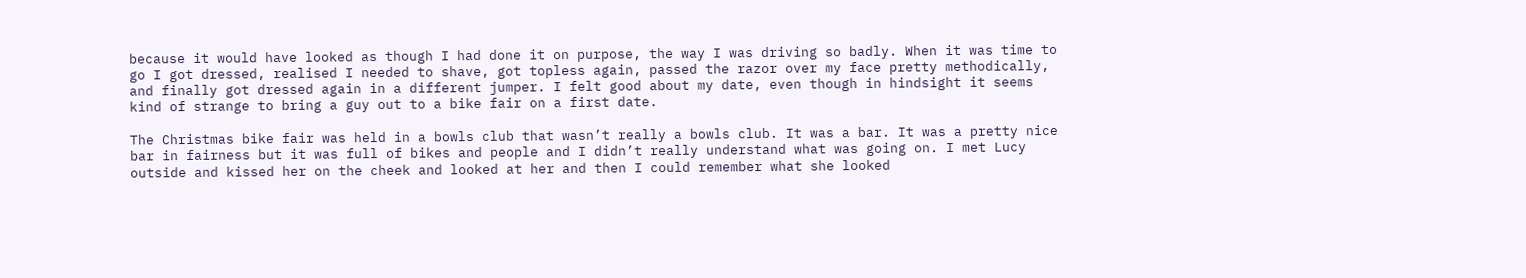because it would have looked as though I had done it on purpose, the way I was driving so badly. When it was time to go I got dressed, realised I needed to shave, got topless again, passed the razor over my face pretty methodically, and finally got dressed again in a different jumper. I felt good about my date, even though in hindsight it seems kind of strange to bring a guy out to a bike fair on a first date.

The Christmas bike fair was held in a bowls club that wasn’t really a bowls club. It was a bar. It was a pretty nice bar in fairness but it was full of bikes and people and I didn’t really understand what was going on. I met Lucy outside and kissed her on the cheek and looked at her and then I could remember what she looked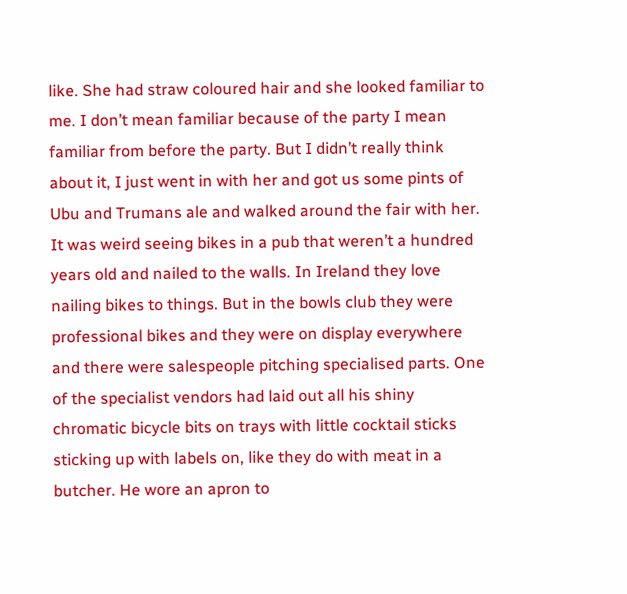like. She had straw coloured hair and she looked familiar to me. I don’t mean familiar because of the party I mean familiar from before the party. But I didn’t really think about it, I just went in with her and got us some pints of Ubu and Trumans ale and walked around the fair with her. It was weird seeing bikes in a pub that weren’t a hundred years old and nailed to the walls. In Ireland they love nailing bikes to things. But in the bowls club they were professional bikes and they were on display everywhere and there were salespeople pitching specialised parts. One of the specialist vendors had laid out all his shiny chromatic bicycle bits on trays with little cocktail sticks sticking up with labels on, like they do with meat in a butcher. He wore an apron to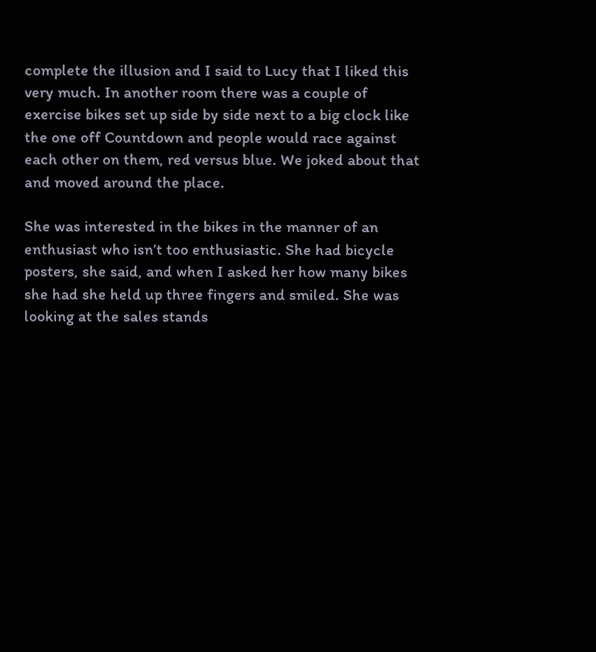complete the illusion and I said to Lucy that I liked this very much. In another room there was a couple of exercise bikes set up side by side next to a big clock like the one off Countdown and people would race against each other on them, red versus blue. We joked about that and moved around the place.

She was interested in the bikes in the manner of an enthusiast who isn’t too enthusiastic. She had bicycle posters, she said, and when I asked her how many bikes she had she held up three fingers and smiled. She was looking at the sales stands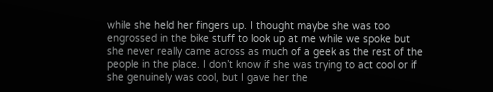while she held her fingers up. I thought maybe she was too engrossed in the bike stuff to look up at me while we spoke but she never really came across as much of a geek as the rest of the people in the place. I don’t know if she was trying to act cool or if she genuinely was cool, but I gave her the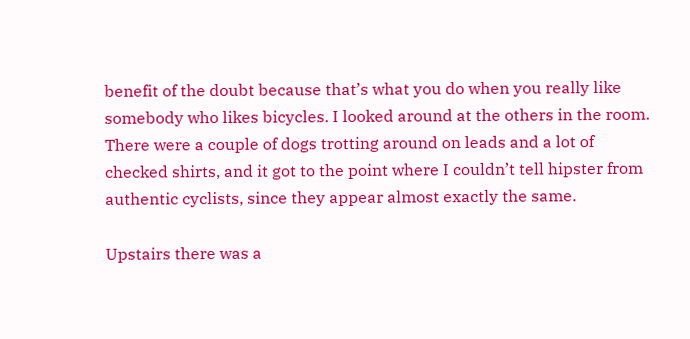benefit of the doubt because that’s what you do when you really like somebody who likes bicycles. I looked around at the others in the room. There were a couple of dogs trotting around on leads and a lot of checked shirts, and it got to the point where I couldn’t tell hipster from authentic cyclists, since they appear almost exactly the same.

Upstairs there was a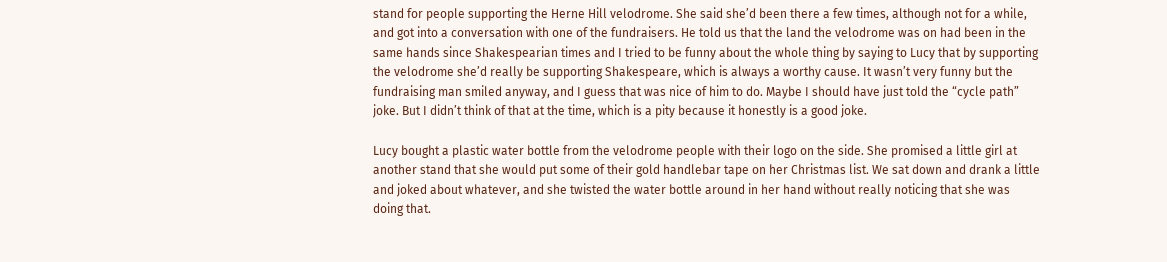stand for people supporting the Herne Hill velodrome. She said she’d been there a few times, although not for a while, and got into a conversation with one of the fundraisers. He told us that the land the velodrome was on had been in the same hands since Shakespearian times and I tried to be funny about the whole thing by saying to Lucy that by supporting the velodrome she’d really be supporting Shakespeare, which is always a worthy cause. It wasn’t very funny but the fundraising man smiled anyway, and I guess that was nice of him to do. Maybe I should have just told the “cycle path” joke. But I didn’t think of that at the time, which is a pity because it honestly is a good joke.

Lucy bought a plastic water bottle from the velodrome people with their logo on the side. She promised a little girl at another stand that she would put some of their gold handlebar tape on her Christmas list. We sat down and drank a little and joked about whatever, and she twisted the water bottle around in her hand without really noticing that she was doing that.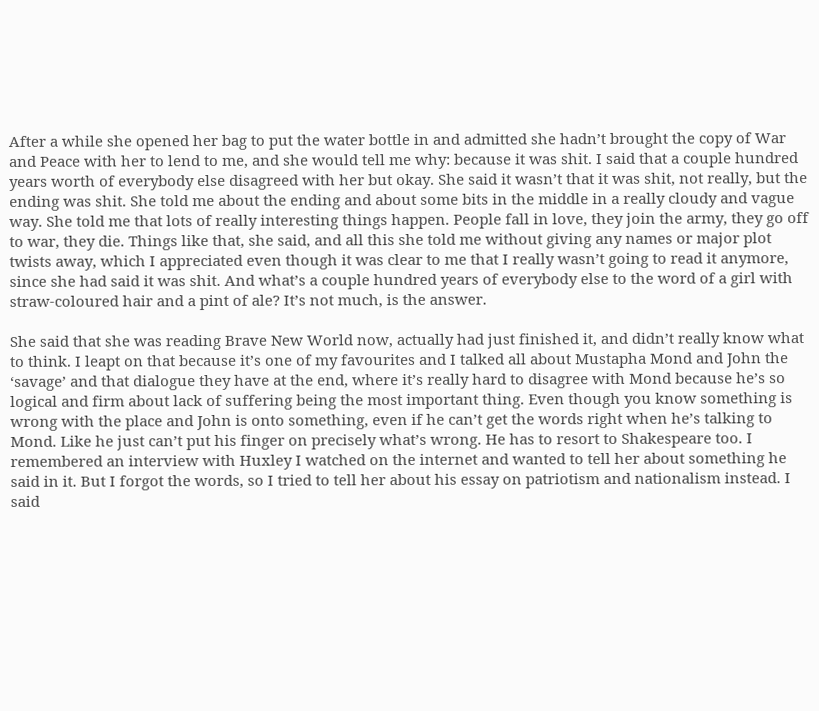After a while she opened her bag to put the water bottle in and admitted she hadn’t brought the copy of War and Peace with her to lend to me, and she would tell me why: because it was shit. I said that a couple hundred years worth of everybody else disagreed with her but okay. She said it wasn’t that it was shit, not really, but the ending was shit. She told me about the ending and about some bits in the middle in a really cloudy and vague way. She told me that lots of really interesting things happen. People fall in love, they join the army, they go off to war, they die. Things like that, she said, and all this she told me without giving any names or major plot twists away, which I appreciated even though it was clear to me that I really wasn’t going to read it anymore, since she had said it was shit. And what’s a couple hundred years of everybody else to the word of a girl with straw-coloured hair and a pint of ale? It’s not much, is the answer.

She said that she was reading Brave New World now, actually had just finished it, and didn’t really know what to think. I leapt on that because it’s one of my favourites and I talked all about Mustapha Mond and John the ‘savage’ and that dialogue they have at the end, where it’s really hard to disagree with Mond because he’s so logical and firm about lack of suffering being the most important thing. Even though you know something is wrong with the place and John is onto something, even if he can’t get the words right when he’s talking to Mond. Like he just can’t put his finger on precisely what’s wrong. He has to resort to Shakespeare too. I remembered an interview with Huxley I watched on the internet and wanted to tell her about something he said in it. But I forgot the words, so I tried to tell her about his essay on patriotism and nationalism instead. I said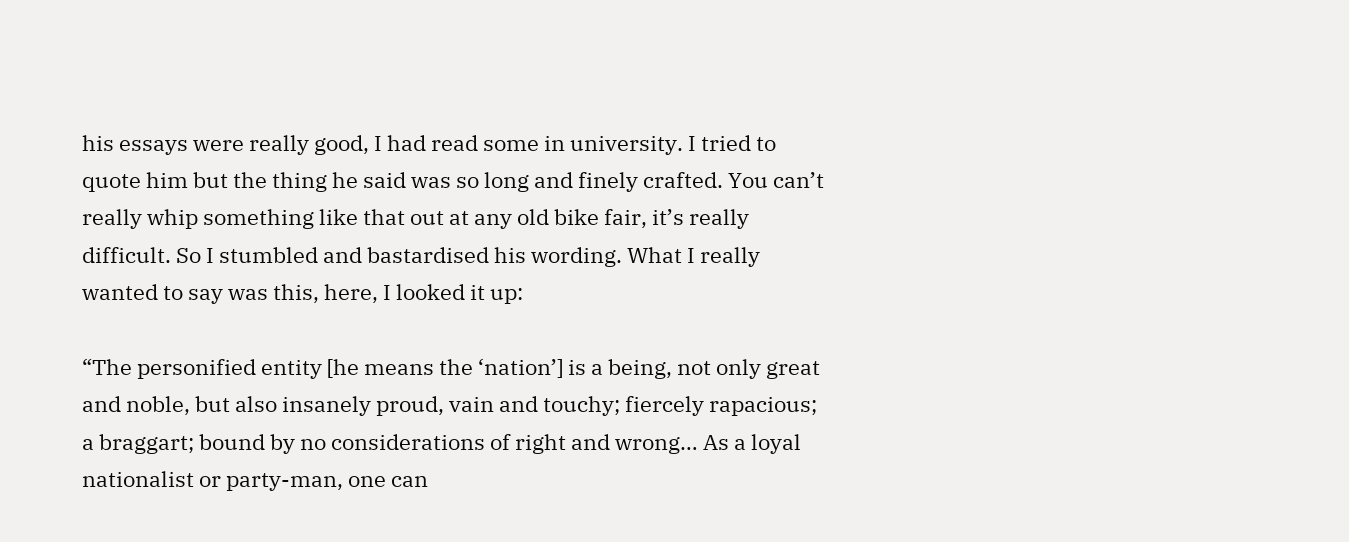his essays were really good, I had read some in university. I tried to quote him but the thing he said was so long and finely crafted. You can’t really whip something like that out at any old bike fair, it’s really difficult. So I stumbled and bastardised his wording. What I really wanted to say was this, here, I looked it up:

“The personified entity [he means the ‘nation’] is a being, not only great and noble, but also insanely proud, vain and touchy; fiercely rapacious; a braggart; bound by no considerations of right and wrong… As a loyal nationalist or party-man, one can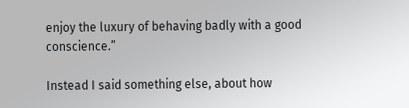enjoy the luxury of behaving badly with a good conscience.”

Instead I said something else, about how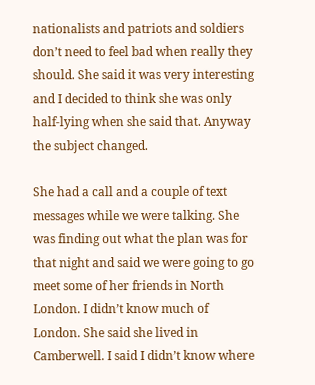nationalists and patriots and soldiers don’t need to feel bad when really they should. She said it was very interesting and I decided to think she was only half-lying when she said that. Anyway the subject changed.

She had a call and a couple of text messages while we were talking. She was finding out what the plan was for that night and said we were going to go meet some of her friends in North London. I didn’t know much of London. She said she lived in Camberwell. I said I didn’t know where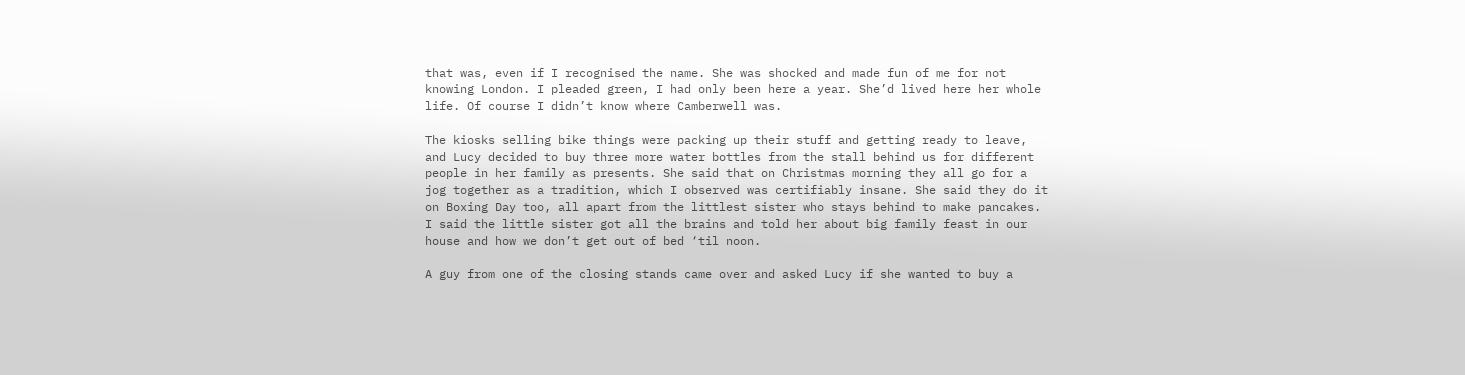that was, even if I recognised the name. She was shocked and made fun of me for not knowing London. I pleaded green, I had only been here a year. She’d lived here her whole life. Of course I didn’t know where Camberwell was.

The kiosks selling bike things were packing up their stuff and getting ready to leave, and Lucy decided to buy three more water bottles from the stall behind us for different people in her family as presents. She said that on Christmas morning they all go for a jog together as a tradition, which I observed was certifiably insane. She said they do it on Boxing Day too, all apart from the littlest sister who stays behind to make pancakes. I said the little sister got all the brains and told her about big family feast in our house and how we don’t get out of bed ‘til noon.

A guy from one of the closing stands came over and asked Lucy if she wanted to buy a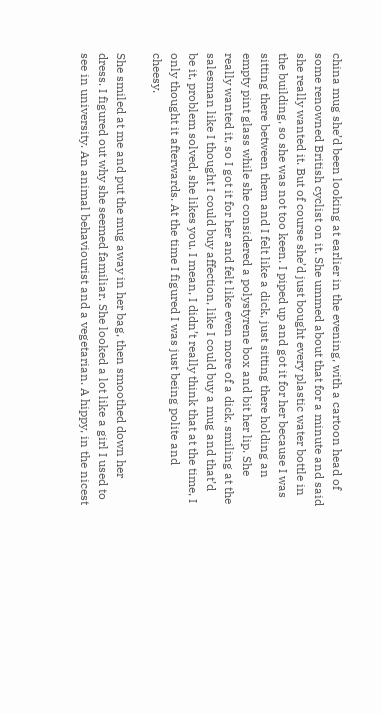china mug she’d been looking at earlier in the evening, with a cartoon head of some renowned British cyclist on it. She ummed about that for a minute and said she really wanted it. But of course she’d just bought every plastic water bottle in the building, so she was not too keen. I piped up and got it for her because I was sitting there between them and I felt like a dick, just sitting there holding an empty pint glass while she considered a polystyrene box and bit her lip. She really wanted it, so I got it for her and felt like even more of a dick, smiling at the salesman like I thought I could buy affection, like I could buy a mug and that’d be it, problem solved, she likes you. I mean, I didn’t really think that at the time, I only thought it afterwards. At the time I figured I was just being polite and cheesy.

She smiled at me and put the mug away in her bag, then smoothed down her dress. I figured out why she seemed familiar. She looked a lot like a girl I used to see in university. An animal behaviourist and a vegetarian. A hippy, in the nicest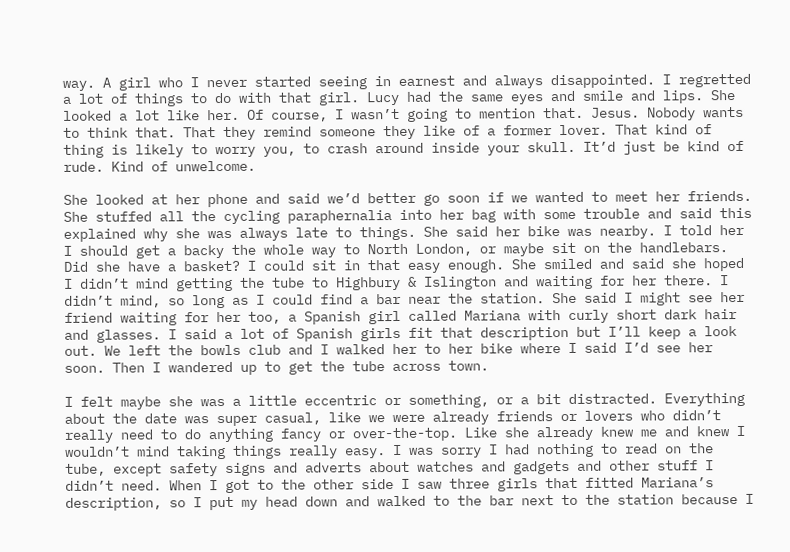way. A girl who I never started seeing in earnest and always disappointed. I regretted a lot of things to do with that girl. Lucy had the same eyes and smile and lips. She looked a lot like her. Of course, I wasn’t going to mention that. Jesus. Nobody wants to think that. That they remind someone they like of a former lover. That kind of thing is likely to worry you, to crash around inside your skull. It’d just be kind of rude. Kind of unwelcome.

She looked at her phone and said we’d better go soon if we wanted to meet her friends. She stuffed all the cycling paraphernalia into her bag with some trouble and said this explained why she was always late to things. She said her bike was nearby. I told her I should get a backy the whole way to North London, or maybe sit on the handlebars. Did she have a basket? I could sit in that easy enough. She smiled and said she hoped I didn’t mind getting the tube to Highbury & Islington and waiting for her there. I didn’t mind, so long as I could find a bar near the station. She said I might see her friend waiting for her too, a Spanish girl called Mariana with curly short dark hair and glasses. I said a lot of Spanish girls fit that description but I’ll keep a look out. We left the bowls club and I walked her to her bike where I said I’d see her soon. Then I wandered up to get the tube across town.

I felt maybe she was a little eccentric or something, or a bit distracted. Everything about the date was super casual, like we were already friends or lovers who didn’t really need to do anything fancy or over-the-top. Like she already knew me and knew I wouldn’t mind taking things really easy. I was sorry I had nothing to read on the tube, except safety signs and adverts about watches and gadgets and other stuff I didn’t need. When I got to the other side I saw three girls that fitted Mariana’s description, so I put my head down and walked to the bar next to the station because I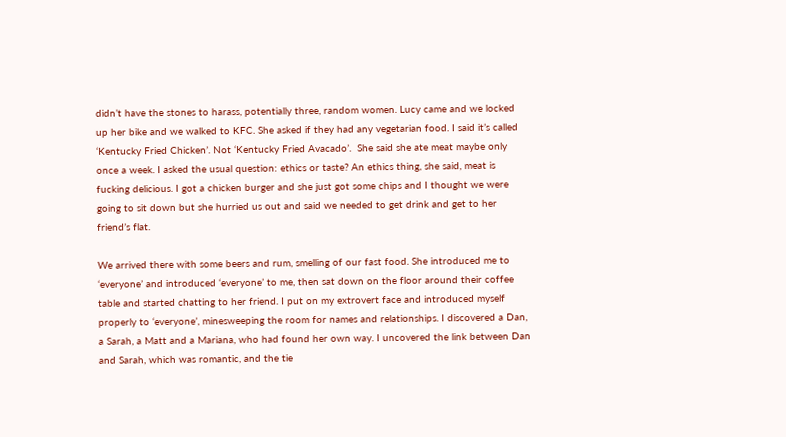didn’t have the stones to harass, potentially three, random women. Lucy came and we locked up her bike and we walked to KFC. She asked if they had any vegetarian food. I said it’s called ‘Kentucky Fried Chicken’. Not ‘Kentucky Fried Avacado’.  She said she ate meat maybe only once a week. I asked the usual question: ethics or taste? An ethics thing, she said, meat is fucking delicious. I got a chicken burger and she just got some chips and I thought we were going to sit down but she hurried us out and said we needed to get drink and get to her friend’s flat.

We arrived there with some beers and rum, smelling of our fast food. She introduced me to ‘everyone’ and introduced ‘everyone’ to me, then sat down on the floor around their coffee table and started chatting to her friend. I put on my extrovert face and introduced myself properly to ‘everyone’, minesweeping the room for names and relationships. I discovered a Dan, a Sarah, a Matt and a Mariana, who had found her own way. I uncovered the link between Dan and Sarah, which was romantic, and the tie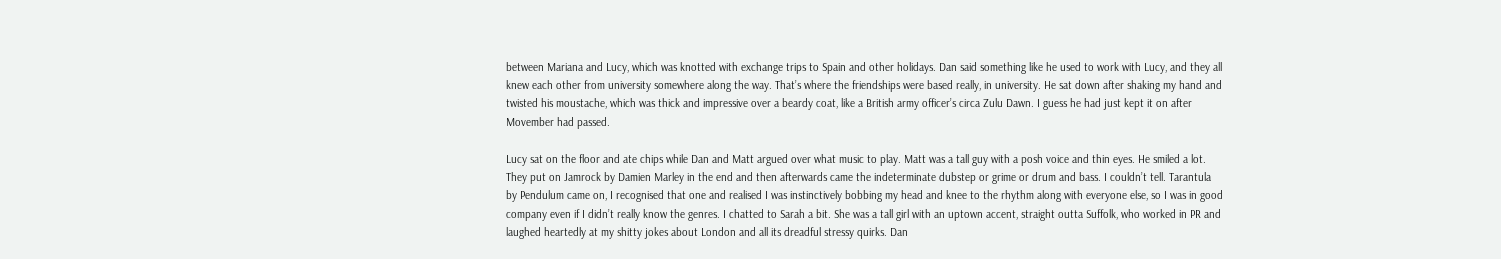between Mariana and Lucy, which was knotted with exchange trips to Spain and other holidays. Dan said something like he used to work with Lucy, and they all knew each other from university somewhere along the way. That’s where the friendships were based really, in university. He sat down after shaking my hand and twisted his moustache, which was thick and impressive over a beardy coat, like a British army officer’s circa Zulu Dawn. I guess he had just kept it on after Movember had passed.

Lucy sat on the floor and ate chips while Dan and Matt argued over what music to play. Matt was a tall guy with a posh voice and thin eyes. He smiled a lot. They put on Jamrock by Damien Marley in the end and then afterwards came the indeterminate dubstep or grime or drum and bass. I couldn’t tell. Tarantula by Pendulum came on, I recognised that one and realised I was instinctively bobbing my head and knee to the rhythm along with everyone else, so I was in good company even if I didn’t really know the genres. I chatted to Sarah a bit. She was a tall girl with an uptown accent, straight outta Suffolk, who worked in PR and laughed heartedly at my shitty jokes about London and all its dreadful stressy quirks. Dan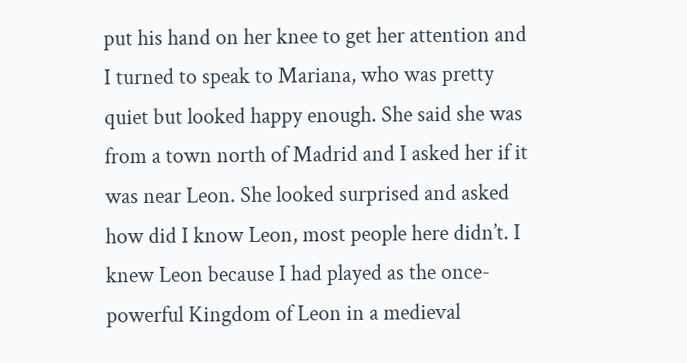put his hand on her knee to get her attention and I turned to speak to Mariana, who was pretty quiet but looked happy enough. She said she was from a town north of Madrid and I asked her if it was near Leon. She looked surprised and asked how did I know Leon, most people here didn’t. I knew Leon because I had played as the once-powerful Kingdom of Leon in a medieval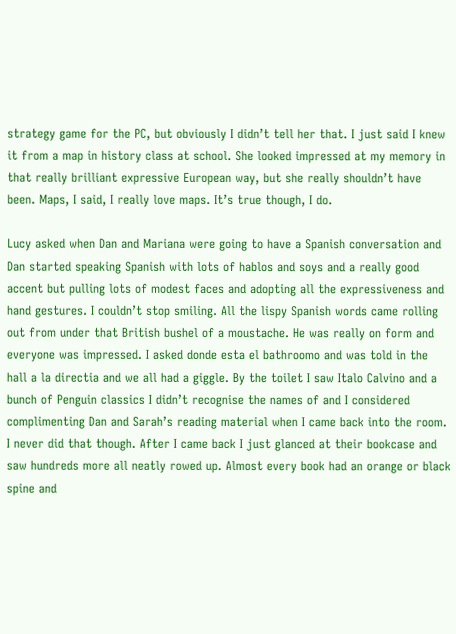strategy game for the PC, but obviously I didn’t tell her that. I just said I knew it from a map in history class at school. She looked impressed at my memory in that really brilliant expressive European way, but she really shouldn’t have been. Maps, I said, I really love maps. It’s true though, I do.

Lucy asked when Dan and Mariana were going to have a Spanish conversation and Dan started speaking Spanish with lots of hablos and soys and a really good accent but pulling lots of modest faces and adopting all the expressiveness and hand gestures. I couldn’t stop smiling. All the lispy Spanish words came rolling out from under that British bushel of a moustache. He was really on form and everyone was impressed. I asked donde esta el bathroomo and was told in the hall a la directia and we all had a giggle. By the toilet I saw Italo Calvino and a bunch of Penguin classics I didn’t recognise the names of and I considered complimenting Dan and Sarah’s reading material when I came back into the room. I never did that though. After I came back I just glanced at their bookcase and saw hundreds more all neatly rowed up. Almost every book had an orange or black spine and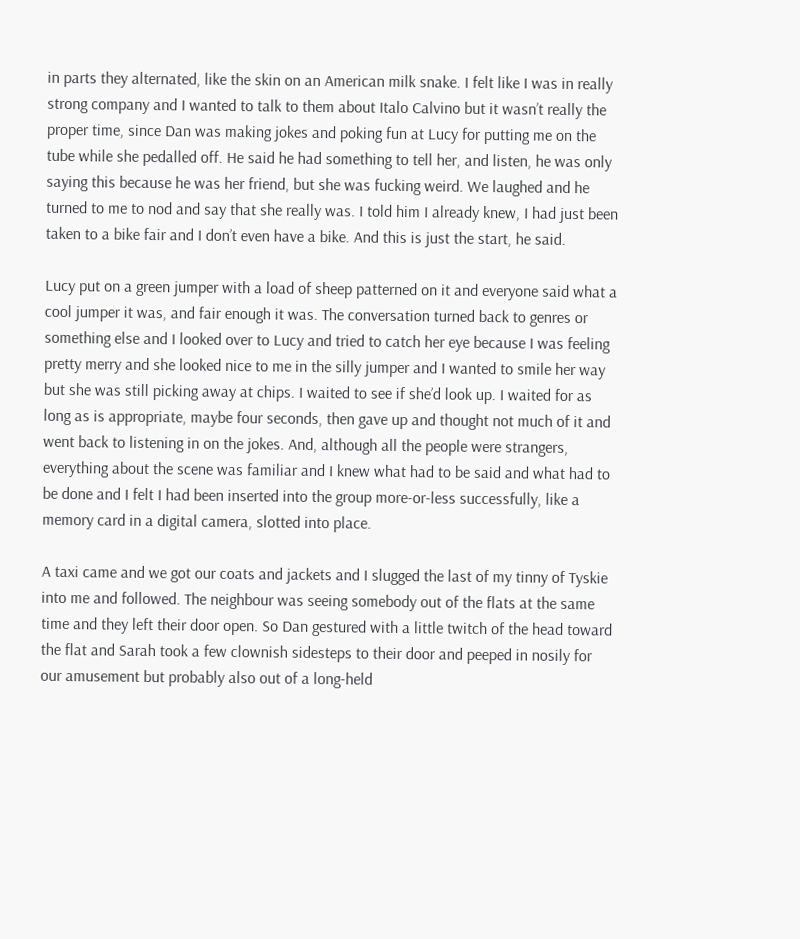in parts they alternated, like the skin on an American milk snake. I felt like I was in really strong company and I wanted to talk to them about Italo Calvino but it wasn’t really the proper time, since Dan was making jokes and poking fun at Lucy for putting me on the tube while she pedalled off. He said he had something to tell her, and listen, he was only saying this because he was her friend, but she was fucking weird. We laughed and he turned to me to nod and say that she really was. I told him I already knew, I had just been taken to a bike fair and I don’t even have a bike. And this is just the start, he said.

Lucy put on a green jumper with a load of sheep patterned on it and everyone said what a cool jumper it was, and fair enough it was. The conversation turned back to genres or something else and I looked over to Lucy and tried to catch her eye because I was feeling pretty merry and she looked nice to me in the silly jumper and I wanted to smile her way but she was still picking away at chips. I waited to see if she’d look up. I waited for as long as is appropriate, maybe four seconds, then gave up and thought not much of it and went back to listening in on the jokes. And, although all the people were strangers, everything about the scene was familiar and I knew what had to be said and what had to be done and I felt I had been inserted into the group more-or-less successfully, like a memory card in a digital camera, slotted into place.

A taxi came and we got our coats and jackets and I slugged the last of my tinny of Tyskie into me and followed. The neighbour was seeing somebody out of the flats at the same time and they left their door open. So Dan gestured with a little twitch of the head toward the flat and Sarah took a few clownish sidesteps to their door and peeped in nosily for our amusement but probably also out of a long-held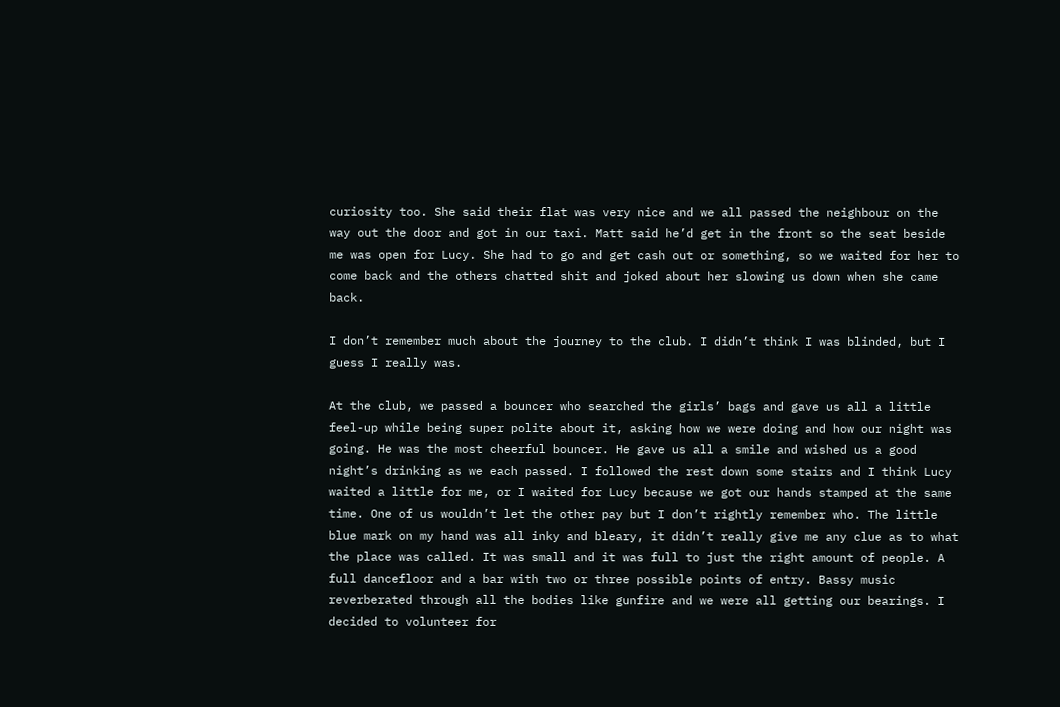curiosity too. She said their flat was very nice and we all passed the neighbour on the way out the door and got in our taxi. Matt said he’d get in the front so the seat beside me was open for Lucy. She had to go and get cash out or something, so we waited for her to come back and the others chatted shit and joked about her slowing us down when she came back.

I don’t remember much about the journey to the club. I didn’t think I was blinded, but I guess I really was.

At the club, we passed a bouncer who searched the girls’ bags and gave us all a little feel-up while being super polite about it, asking how we were doing and how our night was going. He was the most cheerful bouncer. He gave us all a smile and wished us a good night’s drinking as we each passed. I followed the rest down some stairs and I think Lucy waited a little for me, or I waited for Lucy because we got our hands stamped at the same time. One of us wouldn’t let the other pay but I don’t rightly remember who. The little blue mark on my hand was all inky and bleary, it didn’t really give me any clue as to what the place was called. It was small and it was full to just the right amount of people. A full dancefloor and a bar with two or three possible points of entry. Bassy music reverberated through all the bodies like gunfire and we were all getting our bearings. I decided to volunteer for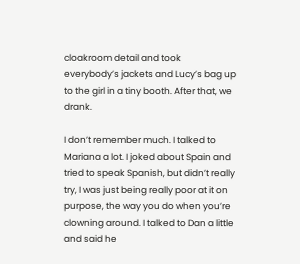cloakroom detail and took everybody’s jackets and Lucy’s bag up to the girl in a tiny booth. After that, we drank.

I don’t remember much. I talked to Mariana a lot. I joked about Spain and tried to speak Spanish, but didn’t really try, I was just being really poor at it on purpose, the way you do when you’re clowning around. I talked to Dan a little and said he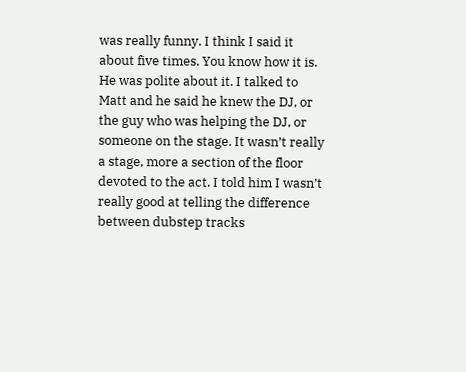was really funny. I think I said it about five times. You know how it is. He was polite about it. I talked to Matt and he said he knew the DJ, or the guy who was helping the DJ, or someone on the stage. It wasn’t really a stage, more a section of the floor devoted to the act. I told him I wasn’t really good at telling the difference between dubstep tracks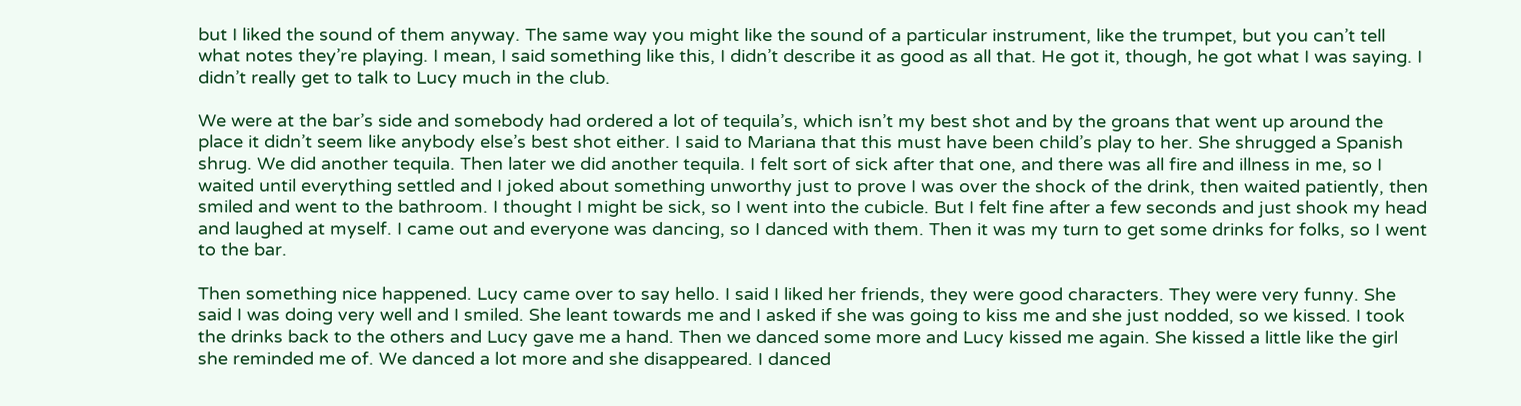but I liked the sound of them anyway. The same way you might like the sound of a particular instrument, like the trumpet, but you can’t tell what notes they’re playing. I mean, I said something like this, I didn’t describe it as good as all that. He got it, though, he got what I was saying. I didn’t really get to talk to Lucy much in the club.

We were at the bar’s side and somebody had ordered a lot of tequila’s, which isn’t my best shot and by the groans that went up around the place it didn’t seem like anybody else’s best shot either. I said to Mariana that this must have been child’s play to her. She shrugged a Spanish shrug. We did another tequila. Then later we did another tequila. I felt sort of sick after that one, and there was all fire and illness in me, so I waited until everything settled and I joked about something unworthy just to prove I was over the shock of the drink, then waited patiently, then smiled and went to the bathroom. I thought I might be sick, so I went into the cubicle. But I felt fine after a few seconds and just shook my head and laughed at myself. I came out and everyone was dancing, so I danced with them. Then it was my turn to get some drinks for folks, so I went to the bar.

Then something nice happened. Lucy came over to say hello. I said I liked her friends, they were good characters. They were very funny. She said I was doing very well and I smiled. She leant towards me and I asked if she was going to kiss me and she just nodded, so we kissed. I took the drinks back to the others and Lucy gave me a hand. Then we danced some more and Lucy kissed me again. She kissed a little like the girl she reminded me of. We danced a lot more and she disappeared. I danced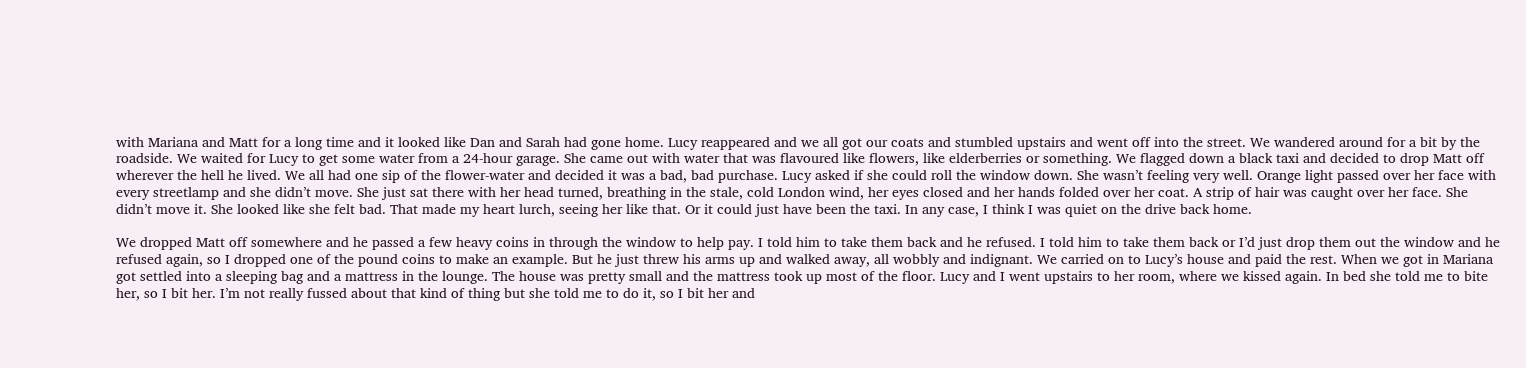with Mariana and Matt for a long time and it looked like Dan and Sarah had gone home. Lucy reappeared and we all got our coats and stumbled upstairs and went off into the street. We wandered around for a bit by the roadside. We waited for Lucy to get some water from a 24-hour garage. She came out with water that was flavoured like flowers, like elderberries or something. We flagged down a black taxi and decided to drop Matt off wherever the hell he lived. We all had one sip of the flower-water and decided it was a bad, bad purchase. Lucy asked if she could roll the window down. She wasn’t feeling very well. Orange light passed over her face with every streetlamp and she didn’t move. She just sat there with her head turned, breathing in the stale, cold London wind, her eyes closed and her hands folded over her coat. A strip of hair was caught over her face. She didn’t move it. She looked like she felt bad. That made my heart lurch, seeing her like that. Or it could just have been the taxi. In any case, I think I was quiet on the drive back home.

We dropped Matt off somewhere and he passed a few heavy coins in through the window to help pay. I told him to take them back and he refused. I told him to take them back or I’d just drop them out the window and he refused again, so I dropped one of the pound coins to make an example. But he just threw his arms up and walked away, all wobbly and indignant. We carried on to Lucy’s house and paid the rest. When we got in Mariana got settled into a sleeping bag and a mattress in the lounge. The house was pretty small and the mattress took up most of the floor. Lucy and I went upstairs to her room, where we kissed again. In bed she told me to bite her, so I bit her. I’m not really fussed about that kind of thing but she told me to do it, so I bit her and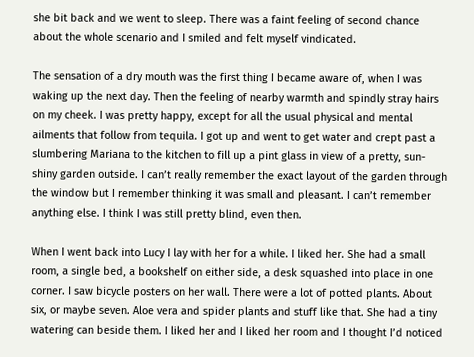she bit back and we went to sleep. There was a faint feeling of second chance about the whole scenario and I smiled and felt myself vindicated.

The sensation of a dry mouth was the first thing I became aware of, when I was waking up the next day. Then the feeling of nearby warmth and spindly stray hairs on my cheek. I was pretty happy, except for all the usual physical and mental ailments that follow from tequila. I got up and went to get water and crept past a slumbering Mariana to the kitchen to fill up a pint glass in view of a pretty, sun-shiny garden outside. I can’t really remember the exact layout of the garden through the window but I remember thinking it was small and pleasant. I can’t remember anything else. I think I was still pretty blind, even then.

When I went back into Lucy I lay with her for a while. I liked her. She had a small room, a single bed, a bookshelf on either side, a desk squashed into place in one corner. I saw bicycle posters on her wall. There were a lot of potted plants. About six, or maybe seven. Aloe vera and spider plants and stuff like that. She had a tiny watering can beside them. I liked her and I liked her room and I thought I’d noticed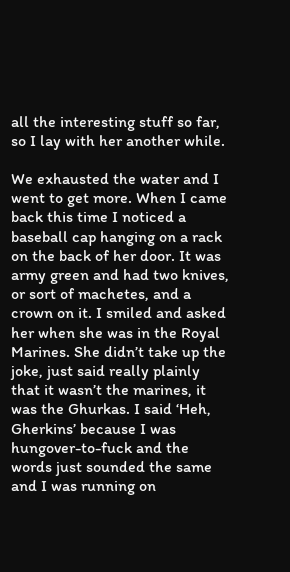all the interesting stuff so far, so I lay with her another while.

We exhausted the water and I went to get more. When I came back this time I noticed a baseball cap hanging on a rack on the back of her door. It was army green and had two knives, or sort of machetes, and a crown on it. I smiled and asked her when she was in the Royal Marines. She didn’t take up the joke, just said really plainly that it wasn’t the marines, it was the Ghurkas. I said ‘Heh, Gherkins’ because I was hungover-to-fuck and the words just sounded the same and I was running on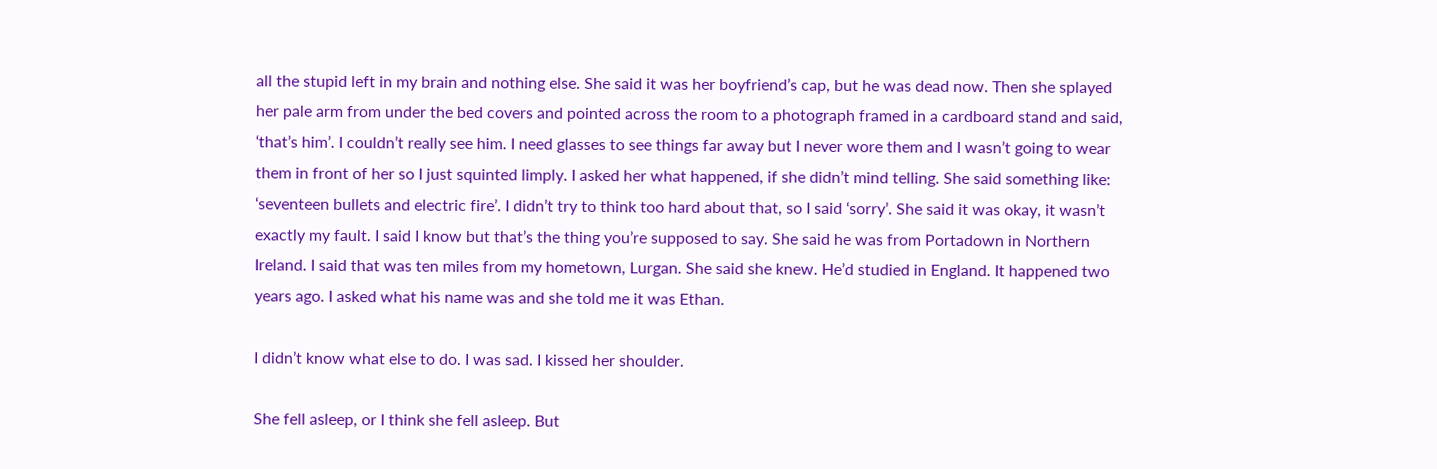all the stupid left in my brain and nothing else. She said it was her boyfriend’s cap, but he was dead now. Then she splayed her pale arm from under the bed covers and pointed across the room to a photograph framed in a cardboard stand and said, ‘that’s him’. I couldn’t really see him. I need glasses to see things far away but I never wore them and I wasn’t going to wear them in front of her so I just squinted limply. I asked her what happened, if she didn’t mind telling. She said something like: ‘seventeen bullets and electric fire’. I didn’t try to think too hard about that, so I said ‘sorry’. She said it was okay, it wasn’t exactly my fault. I said I know but that’s the thing you’re supposed to say. She said he was from Portadown in Northern Ireland. I said that was ten miles from my hometown, Lurgan. She said she knew. He’d studied in England. It happened two years ago. I asked what his name was and she told me it was Ethan.

I didn’t know what else to do. I was sad. I kissed her shoulder.

She fell asleep, or I think she fell asleep. But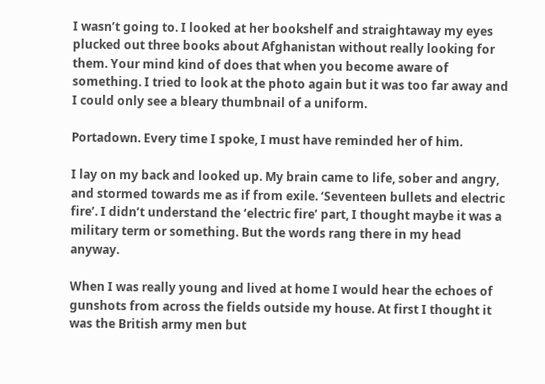I wasn’t going to. I looked at her bookshelf and straightaway my eyes plucked out three books about Afghanistan without really looking for them. Your mind kind of does that when you become aware of something. I tried to look at the photo again but it was too far away and I could only see a bleary thumbnail of a uniform.

Portadown. Every time I spoke, I must have reminded her of him.

I lay on my back and looked up. My brain came to life, sober and angry, and stormed towards me as if from exile. ‘Seventeen bullets and electric fire’. I didn’t understand the ‘electric fire’ part, I thought maybe it was a military term or something. But the words rang there in my head anyway.

When I was really young and lived at home I would hear the echoes of gunshots from across the fields outside my house. At first I thought it was the British army men but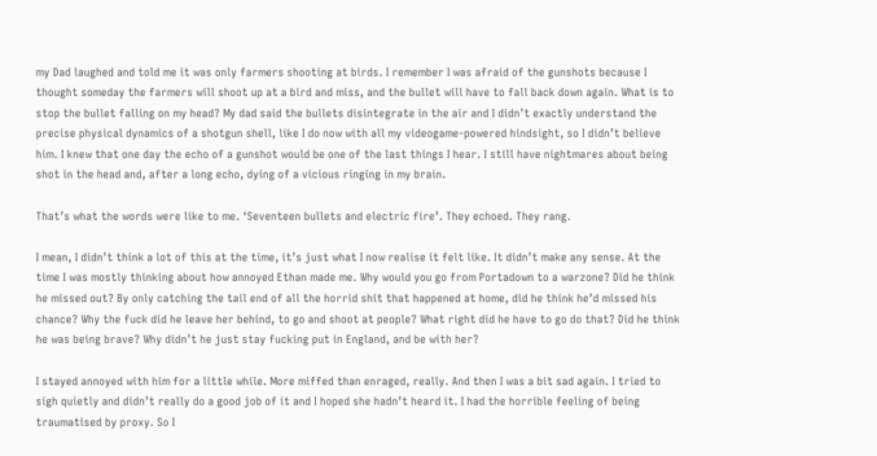my Dad laughed and told me it was only farmers shooting at birds. I remember I was afraid of the gunshots because I thought someday the farmers will shoot up at a bird and miss, and the bullet will have to fall back down again. What is to stop the bullet falling on my head? My dad said the bullets disintegrate in the air and I didn’t exactly understand the precise physical dynamics of a shotgun shell, like I do now with all my videogame-powered hindsight, so I didn’t believe him. I knew that one day the echo of a gunshot would be one of the last things I hear. I still have nightmares about being shot in the head and, after a long echo, dying of a vicious ringing in my brain.

That’s what the words were like to me. ‘Seventeen bullets and electric fire’. They echoed. They rang.

I mean, I didn’t think a lot of this at the time, it’s just what I now realise it felt like. It didn’t make any sense. At the time I was mostly thinking about how annoyed Ethan made me. Why would you go from Portadown to a warzone? Did he think he missed out? By only catching the tail end of all the horrid shit that happened at home, did he think he’d missed his chance? Why the fuck did he leave her behind, to go and shoot at people? What right did he have to go do that? Did he think he was being brave? Why didn’t he just stay fucking put in England, and be with her?

I stayed annoyed with him for a little while. More miffed than enraged, really. And then I was a bit sad again. I tried to sigh quietly and didn’t really do a good job of it and I hoped she hadn’t heard it. I had the horrible feeling of being traumatised by proxy. So I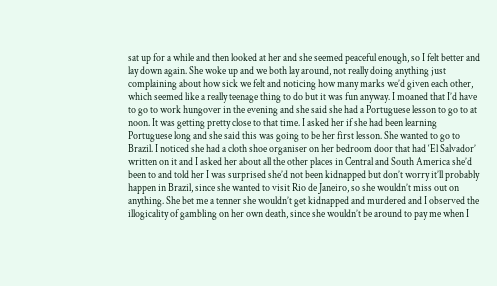sat up for a while and then looked at her and she seemed peaceful enough, so I felt better and lay down again. She woke up and we both lay around, not really doing anything just complaining about how sick we felt and noticing how many marks we’d given each other, which seemed like a really teenage thing to do but it was fun anyway. I moaned that I’d have to go to work hungover in the evening and she said she had a Portuguese lesson to go to at noon. It was getting pretty close to that time. I asked her if she had been learning Portuguese long and she said this was going to be her first lesson. She wanted to go to Brazil. I noticed she had a cloth shoe organiser on her bedroom door that had ‘El Salvador’ written on it and I asked her about all the other places in Central and South America she’d been to and told her I was surprised she’d not been kidnapped but don’t worry it’ll probably happen in Brazil, since she wanted to visit Rio de Janeiro, so she wouldn’t miss out on anything. She bet me a tenner she wouldn’t get kidnapped and murdered and I observed the illogicality of gambling on her own death, since she wouldn’t be around to pay me when I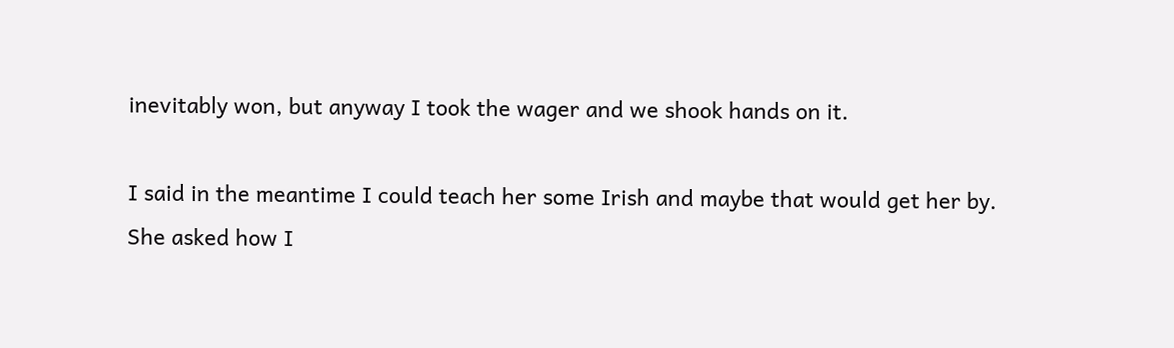inevitably won, but anyway I took the wager and we shook hands on it.

I said in the meantime I could teach her some Irish and maybe that would get her by. She asked how I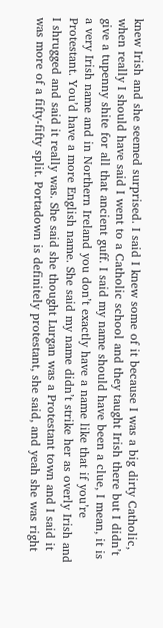knew Irish and she seemed surprised. I said I knew some of it because I was a big dirty Catholic, when really I should have said I went to a Catholic school and they taught Irish there but I didn’t give a tupenny shite for all that ancient guff. I said my name should have been a clue, I mean, it is a very Irish name and in Northern Ireland you don’t exactly have a name like that if you’re Protestant. You’d have a more English name. She said my name didn’t strike her as overly Irish and I shrugged and said it really was. She said she thought Lurgan was a Protestant town and I said it was more of a fifty-fifty split. Portadown is definitely protestant, she said, and yeah she was right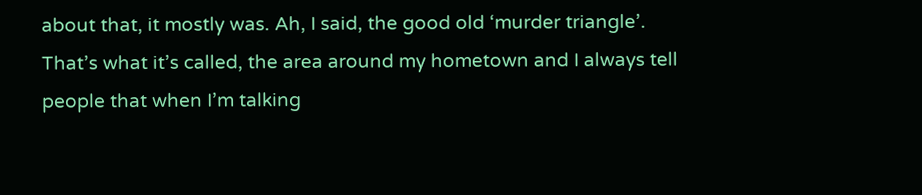about that, it mostly was. Ah, I said, the good old ‘murder triangle’. That’s what it’s called, the area around my hometown and I always tell people that when I’m talking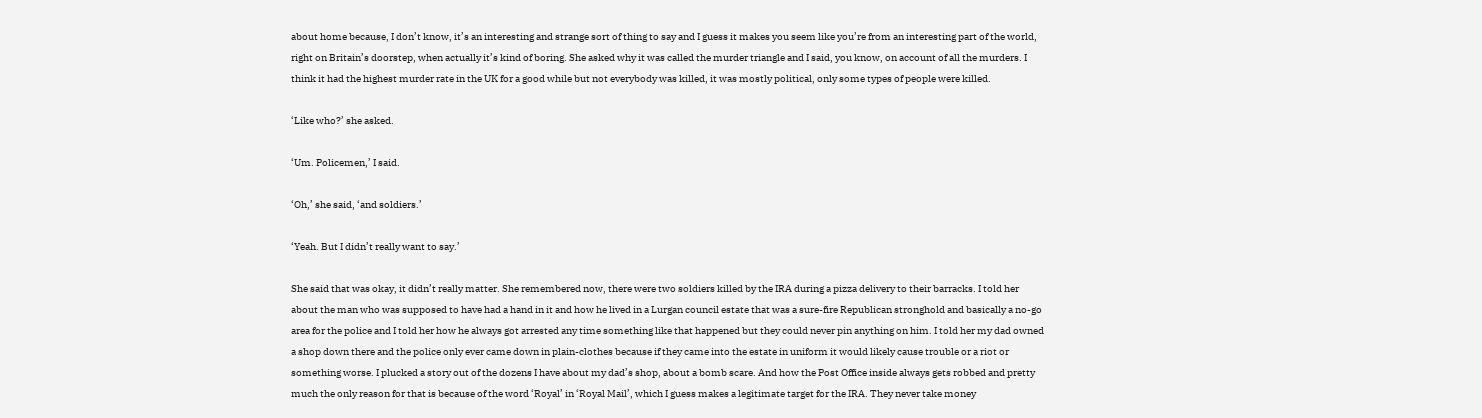about home because, I don’t know, it’s an interesting and strange sort of thing to say and I guess it makes you seem like you’re from an interesting part of the world, right on Britain’s doorstep, when actually it’s kind of boring. She asked why it was called the murder triangle and I said, you know, on account of all the murders. I think it had the highest murder rate in the UK for a good while but not everybody was killed, it was mostly political, only some types of people were killed.

‘Like who?’ she asked.

‘Um. Policemen,’ I said.

‘Oh,’ she said, ‘and soldiers.’

‘Yeah. But I didn’t really want to say.’

She said that was okay, it didn’t really matter. She remembered now, there were two soldiers killed by the IRA during a pizza delivery to their barracks. I told her about the man who was supposed to have had a hand in it and how he lived in a Lurgan council estate that was a sure-fire Republican stronghold and basically a no-go area for the police and I told her how he always got arrested any time something like that happened but they could never pin anything on him. I told her my dad owned a shop down there and the police only ever came down in plain-clothes because if they came into the estate in uniform it would likely cause trouble or a riot or something worse. I plucked a story out of the dozens I have about my dad’s shop, about a bomb scare. And how the Post Office inside always gets robbed and pretty much the only reason for that is because of the word ‘Royal’ in ‘Royal Mail’, which I guess makes a legitimate target for the IRA. They never take money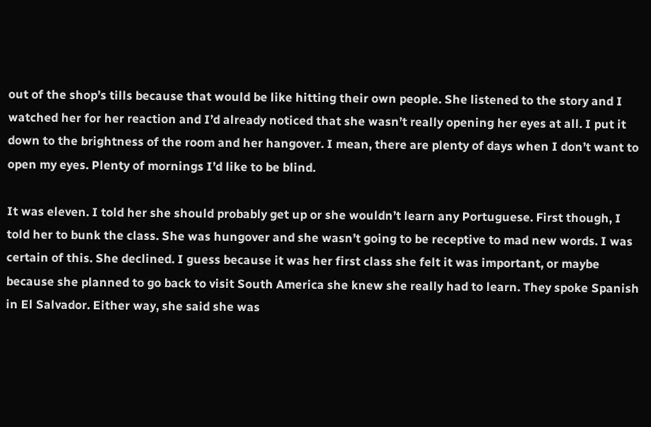out of the shop’s tills because that would be like hitting their own people. She listened to the story and I watched her for her reaction and I’d already noticed that she wasn’t really opening her eyes at all. I put it down to the brightness of the room and her hangover. I mean, there are plenty of days when I don’t want to open my eyes. Plenty of mornings I’d like to be blind.

It was eleven. I told her she should probably get up or she wouldn’t learn any Portuguese. First though, I told her to bunk the class. She was hungover and she wasn’t going to be receptive to mad new words. I was certain of this. She declined. I guess because it was her first class she felt it was important, or maybe because she planned to go back to visit South America she knew she really had to learn. They spoke Spanish in El Salvador. Either way, she said she was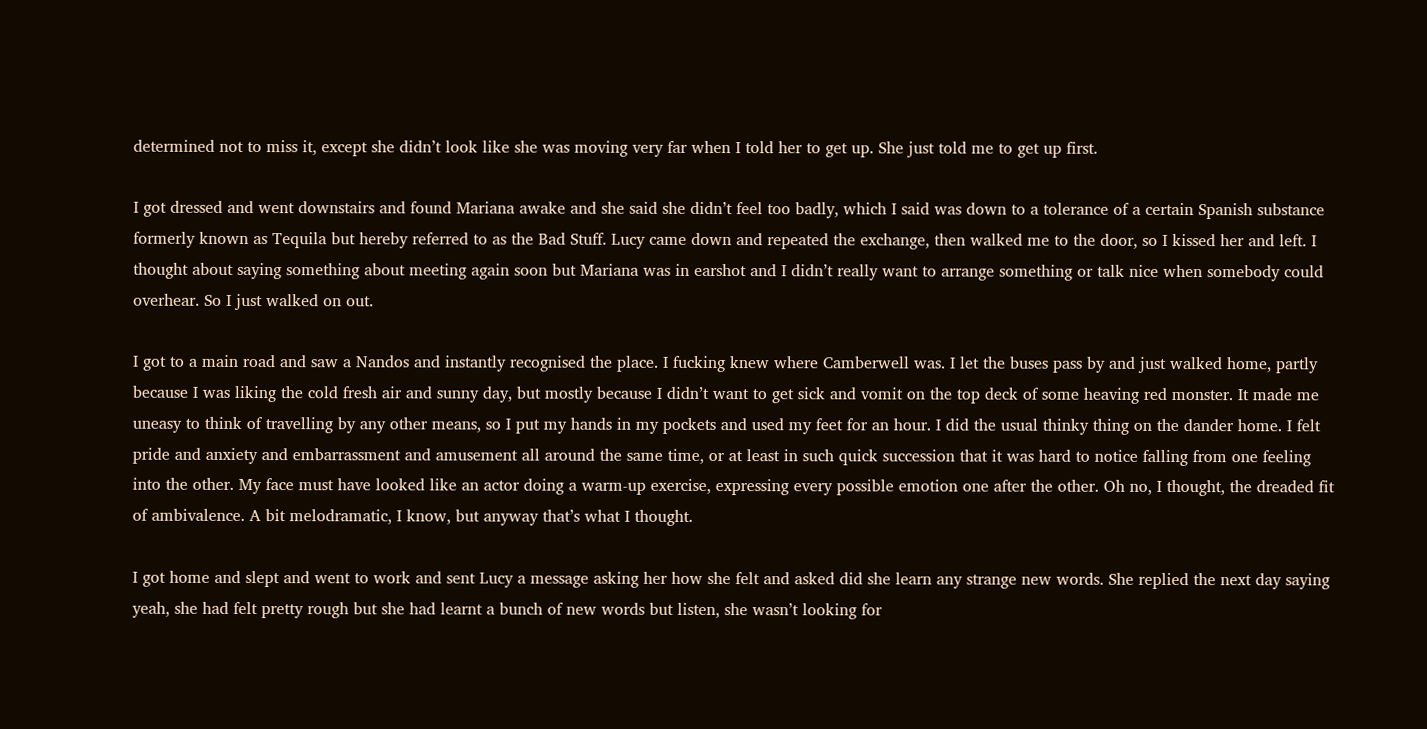determined not to miss it, except she didn’t look like she was moving very far when I told her to get up. She just told me to get up first.

I got dressed and went downstairs and found Mariana awake and she said she didn’t feel too badly, which I said was down to a tolerance of a certain Spanish substance formerly known as Tequila but hereby referred to as the Bad Stuff. Lucy came down and repeated the exchange, then walked me to the door, so I kissed her and left. I thought about saying something about meeting again soon but Mariana was in earshot and I didn’t really want to arrange something or talk nice when somebody could overhear. So I just walked on out.

I got to a main road and saw a Nandos and instantly recognised the place. I fucking knew where Camberwell was. I let the buses pass by and just walked home, partly because I was liking the cold fresh air and sunny day, but mostly because I didn’t want to get sick and vomit on the top deck of some heaving red monster. It made me uneasy to think of travelling by any other means, so I put my hands in my pockets and used my feet for an hour. I did the usual thinky thing on the dander home. I felt pride and anxiety and embarrassment and amusement all around the same time, or at least in such quick succession that it was hard to notice falling from one feeling into the other. My face must have looked like an actor doing a warm-up exercise, expressing every possible emotion one after the other. Oh no, I thought, the dreaded fit of ambivalence. A bit melodramatic, I know, but anyway that’s what I thought.

I got home and slept and went to work and sent Lucy a message asking her how she felt and asked did she learn any strange new words. She replied the next day saying yeah, she had felt pretty rough but she had learnt a bunch of new words but listen, she wasn’t looking for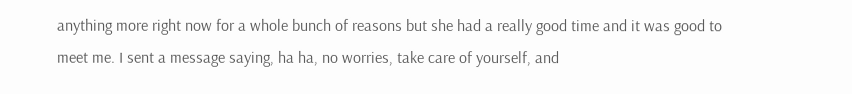anything more right now for a whole bunch of reasons but she had a really good time and it was good to meet me. I sent a message saying, ha ha, no worries, take care of yourself, and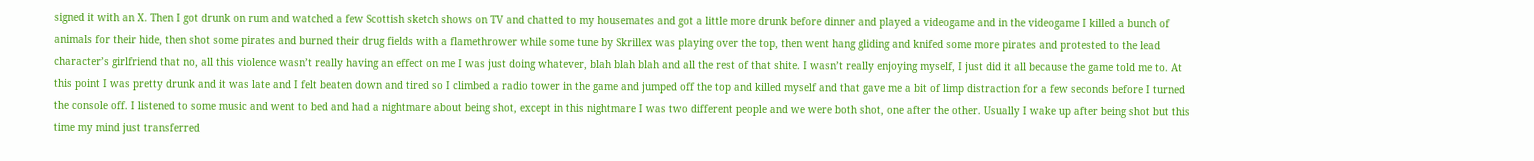signed it with an X. Then I got drunk on rum and watched a few Scottish sketch shows on TV and chatted to my housemates and got a little more drunk before dinner and played a videogame and in the videogame I killed a bunch of animals for their hide, then shot some pirates and burned their drug fields with a flamethrower while some tune by Skrillex was playing over the top, then went hang gliding and knifed some more pirates and protested to the lead character’s girlfriend that no, all this violence wasn’t really having an effect on me I was just doing whatever, blah blah blah and all the rest of that shite. I wasn’t really enjoying myself, I just did it all because the game told me to. At this point I was pretty drunk and it was late and I felt beaten down and tired so I climbed a radio tower in the game and jumped off the top and killed myself and that gave me a bit of limp distraction for a few seconds before I turned the console off. I listened to some music and went to bed and had a nightmare about being shot, except in this nightmare I was two different people and we were both shot, one after the other. Usually I wake up after being shot but this time my mind just transferred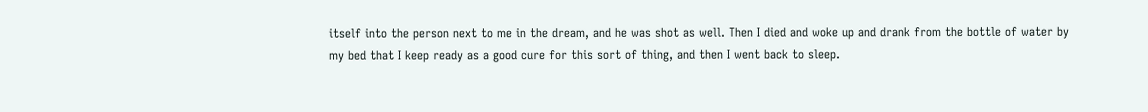itself into the person next to me in the dream, and he was shot as well. Then I died and woke up and drank from the bottle of water by my bed that I keep ready as a good cure for this sort of thing, and then I went back to sleep.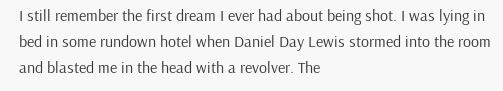I still remember the first dream I ever had about being shot. I was lying in bed in some rundown hotel when Daniel Day Lewis stormed into the room and blasted me in the head with a revolver. The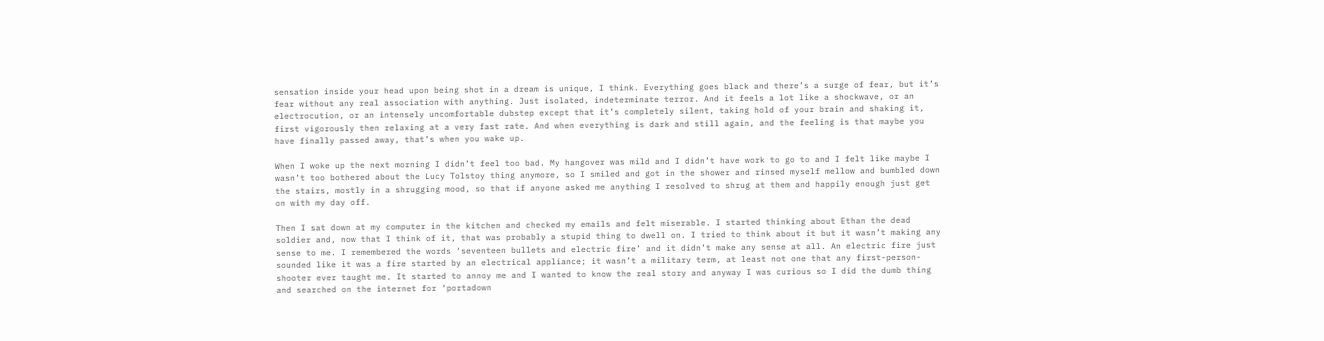sensation inside your head upon being shot in a dream is unique, I think. Everything goes black and there’s a surge of fear, but it’s fear without any real association with anything. Just isolated, indeterminate terror. And it feels a lot like a shockwave, or an electrocution, or an intensely uncomfortable dubstep except that it’s completely silent, taking hold of your brain and shaking it, first vigorously then relaxing at a very fast rate. And when everything is dark and still again, and the feeling is that maybe you have finally passed away, that’s when you wake up.

When I woke up the next morning I didn’t feel too bad. My hangover was mild and I didn’t have work to go to and I felt like maybe I wasn’t too bothered about the Lucy Tolstoy thing anymore, so I smiled and got in the shower and rinsed myself mellow and bumbled down the stairs, mostly in a shrugging mood, so that if anyone asked me anything I resolved to shrug at them and happily enough just get on with my day off.

Then I sat down at my computer in the kitchen and checked my emails and felt miserable. I started thinking about Ethan the dead soldier and, now that I think of it, that was probably a stupid thing to dwell on. I tried to think about it but it wasn’t making any sense to me. I remembered the words ‘seventeen bullets and electric fire’ and it didn’t make any sense at all. An electric fire just sounded like it was a fire started by an electrical appliance; it wasn’t a military term, at least not one that any first-person-shooter ever taught me. It started to annoy me and I wanted to know the real story and anyway I was curious so I did the dumb thing and searched on the internet for ‘portadown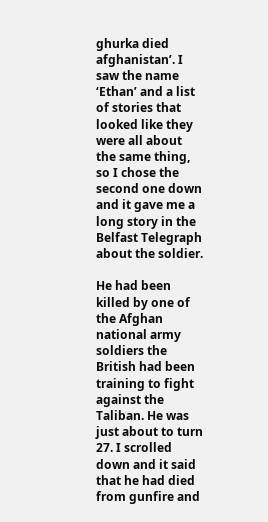ghurka died afghanistan’. I saw the name ‘Ethan’ and a list of stories that looked like they were all about the same thing, so I chose the second one down and it gave me a long story in the Belfast Telegraph about the soldier.

He had been killed by one of the Afghan national army soldiers the British had been training to fight against the Taliban. He was just about to turn 27. I scrolled down and it said that he had died from gunfire and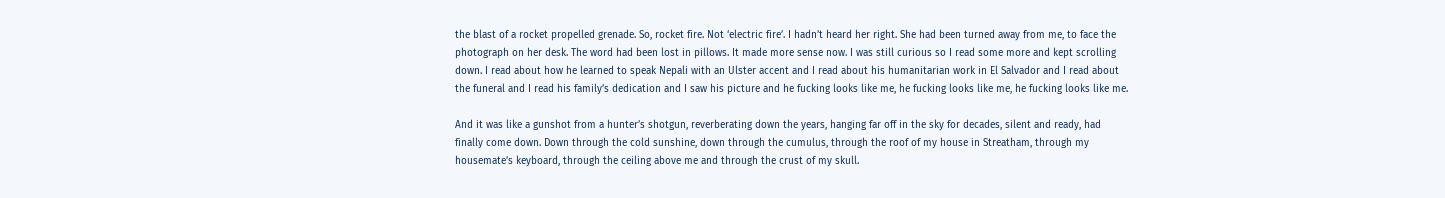the blast of a rocket propelled grenade. So, rocket fire. Not ‘electric fire’. I hadn’t heard her right. She had been turned away from me, to face the photograph on her desk. The word had been lost in pillows. It made more sense now. I was still curious so I read some more and kept scrolling down. I read about how he learned to speak Nepali with an Ulster accent and I read about his humanitarian work in El Salvador and I read about the funeral and I read his family’s dedication and I saw his picture and he fucking looks like me, he fucking looks like me, he fucking looks like me.

And it was like a gunshot from a hunter’s shotgun, reverberating down the years, hanging far off in the sky for decades, silent and ready, had finally come down. Down through the cold sunshine, down through the cumulus, through the roof of my house in Streatham, through my housemate’s keyboard, through the ceiling above me and through the crust of my skull.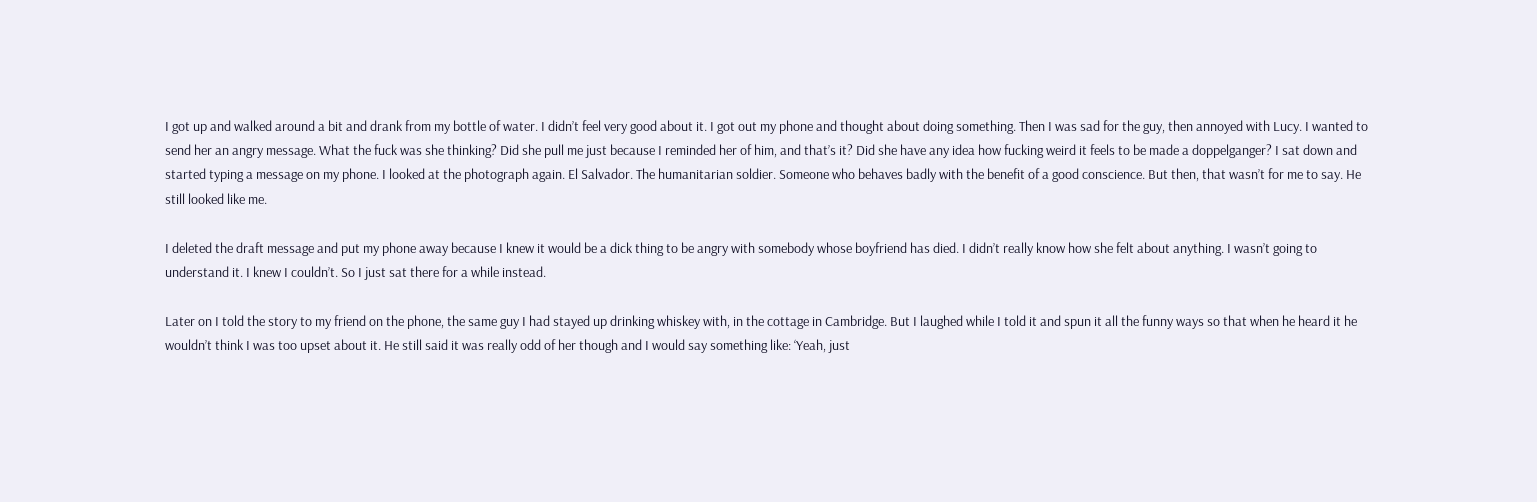I got up and walked around a bit and drank from my bottle of water. I didn’t feel very good about it. I got out my phone and thought about doing something. Then I was sad for the guy, then annoyed with Lucy. I wanted to send her an angry message. What the fuck was she thinking? Did she pull me just because I reminded her of him, and that’s it? Did she have any idea how fucking weird it feels to be made a doppelganger? I sat down and started typing a message on my phone. I looked at the photograph again. El Salvador. The humanitarian soldier. Someone who behaves badly with the benefit of a good conscience. But then, that wasn’t for me to say. He still looked like me.

I deleted the draft message and put my phone away because I knew it would be a dick thing to be angry with somebody whose boyfriend has died. I didn’t really know how she felt about anything. I wasn’t going to understand it. I knew I couldn’t. So I just sat there for a while instead.

Later on I told the story to my friend on the phone, the same guy I had stayed up drinking whiskey with, in the cottage in Cambridge. But I laughed while I told it and spun it all the funny ways so that when he heard it he wouldn’t think I was too upset about it. He still said it was really odd of her though and I would say something like: ‘Yeah, just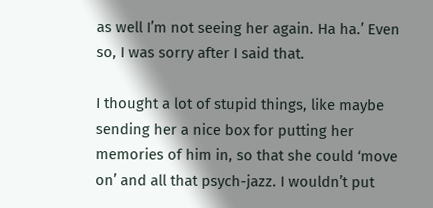as well I’m not seeing her again. Ha ha.’ Even so, I was sorry after I said that.

I thought a lot of stupid things, like maybe sending her a nice box for putting her memories of him in, so that she could ‘move on’ and all that psych-jazz. I wouldn’t put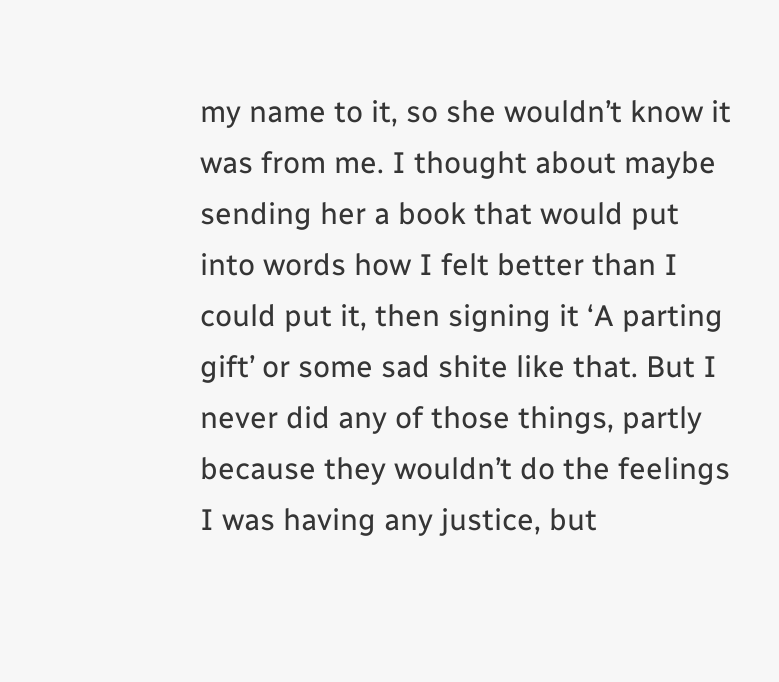my name to it, so she wouldn’t know it was from me. I thought about maybe sending her a book that would put into words how I felt better than I could put it, then signing it ‘A parting gift’ or some sad shite like that. But I never did any of those things, partly because they wouldn’t do the feelings I was having any justice, but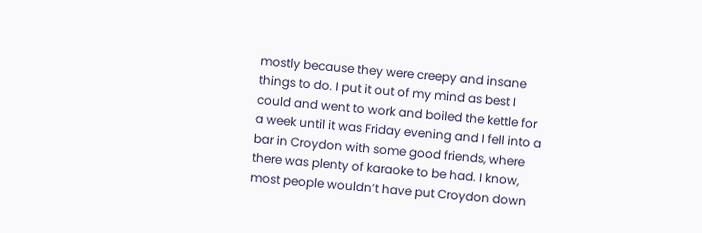mostly because they were creepy and insane things to do. I put it out of my mind as best I could and went to work and boiled the kettle for a week until it was Friday evening and I fell into a bar in Croydon with some good friends, where there was plenty of karaoke to be had. I know, most people wouldn’t have put Croydon down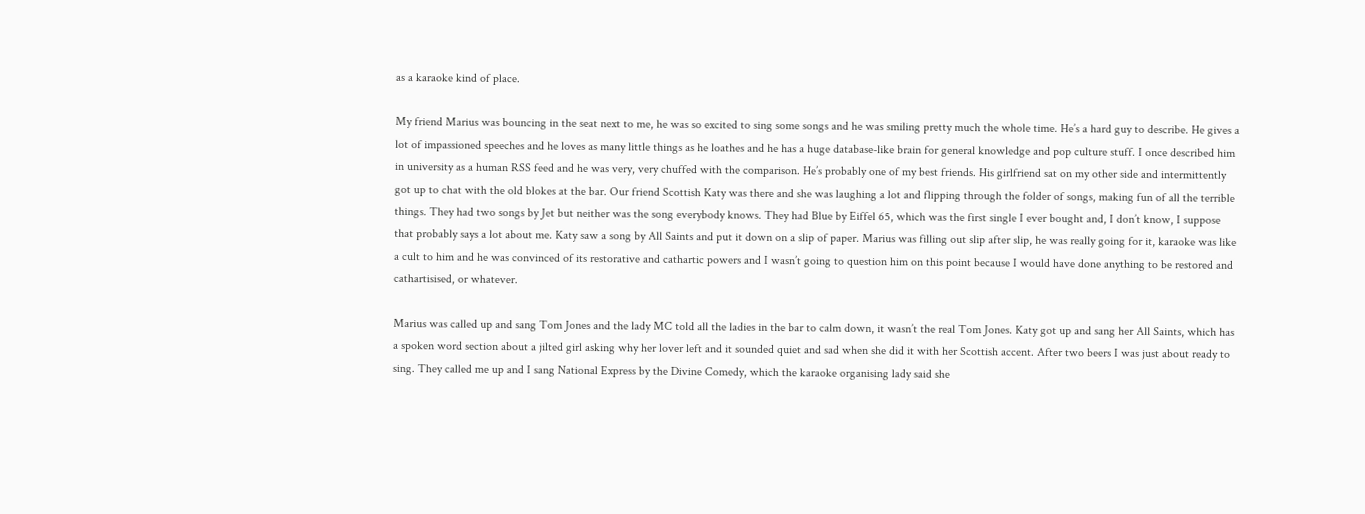as a karaoke kind of place.

My friend Marius was bouncing in the seat next to me, he was so excited to sing some songs and he was smiling pretty much the whole time. He’s a hard guy to describe. He gives a lot of impassioned speeches and he loves as many little things as he loathes and he has a huge database-like brain for general knowledge and pop culture stuff. I once described him in university as a human RSS feed and he was very, very chuffed with the comparison. He’s probably one of my best friends. His girlfriend sat on my other side and intermittently got up to chat with the old blokes at the bar. Our friend Scottish Katy was there and she was laughing a lot and flipping through the folder of songs, making fun of all the terrible things. They had two songs by Jet but neither was the song everybody knows. They had Blue by Eiffel 65, which was the first single I ever bought and, I don’t know, I suppose that probably says a lot about me. Katy saw a song by All Saints and put it down on a slip of paper. Marius was filling out slip after slip, he was really going for it, karaoke was like a cult to him and he was convinced of its restorative and cathartic powers and I wasn’t going to question him on this point because I would have done anything to be restored and cathartisised, or whatever.

Marius was called up and sang Tom Jones and the lady MC told all the ladies in the bar to calm down, it wasn’t the real Tom Jones. Katy got up and sang her All Saints, which has a spoken word section about a jilted girl asking why her lover left and it sounded quiet and sad when she did it with her Scottish accent. After two beers I was just about ready to sing. They called me up and I sang National Express by the Divine Comedy, which the karaoke organising lady said she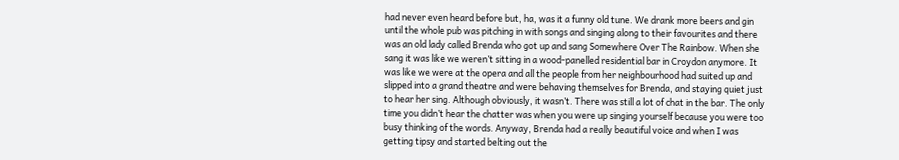had never even heard before but, ha, was it a funny old tune. We drank more beers and gin until the whole pub was pitching in with songs and singing along to their favourites and there was an old lady called Brenda who got up and sang Somewhere Over The Rainbow. When she sang it was like we weren’t sitting in a wood-panelled residential bar in Croydon anymore. It was like we were at the opera and all the people from her neighbourhood had suited up and slipped into a grand theatre and were behaving themselves for Brenda, and staying quiet just to hear her sing. Although obviously, it wasn’t. There was still a lot of chat in the bar. The only time you didn’t hear the chatter was when you were up singing yourself because you were too busy thinking of the words. Anyway, Brenda had a really beautiful voice and when I was getting tipsy and started belting out the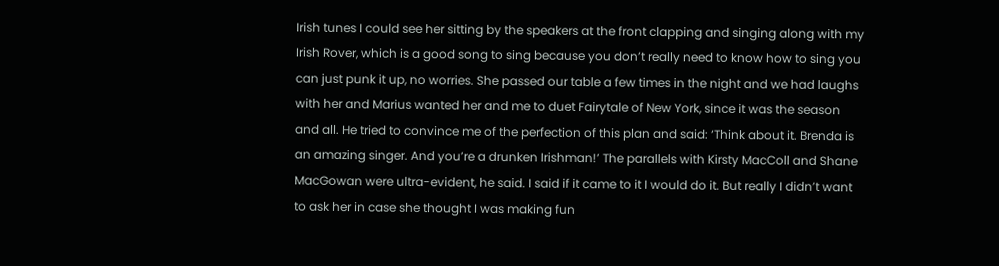Irish tunes I could see her sitting by the speakers at the front clapping and singing along with my Irish Rover, which is a good song to sing because you don’t really need to know how to sing you can just punk it up, no worries. She passed our table a few times in the night and we had laughs with her and Marius wanted her and me to duet Fairytale of New York, since it was the season and all. He tried to convince me of the perfection of this plan and said: ‘Think about it. Brenda is an amazing singer. And you’re a drunken Irishman!’ The parallels with Kirsty MacColl and Shane MacGowan were ultra-evident, he said. I said if it came to it I would do it. But really I didn’t want to ask her in case she thought I was making fun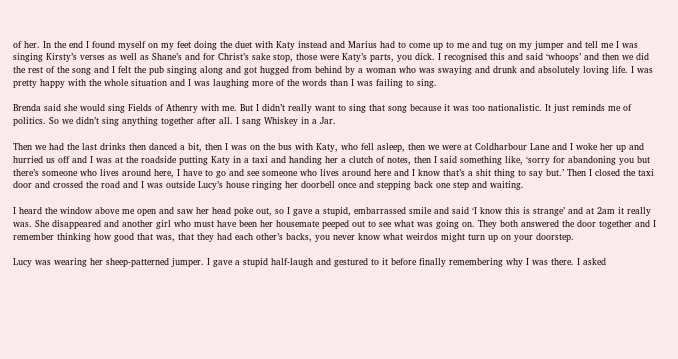of her. In the end I found myself on my feet doing the duet with Katy instead and Marius had to come up to me and tug on my jumper and tell me I was singing Kirsty’s verses as well as Shane’s and for Christ’s sake stop, those were Katy’s parts, you dick. I recognised this and said ‘whoops’ and then we did the rest of the song and I felt the pub singing along and got hugged from behind by a woman who was swaying and drunk and absolutely loving life. I was pretty happy with the whole situation and I was laughing more of the words than I was failing to sing.

Brenda said she would sing Fields of Athenry with me. But I didn’t really want to sing that song because it was too nationalistic. It just reminds me of politics. So we didn’t sing anything together after all. I sang Whiskey in a Jar.

Then we had the last drinks then danced a bit, then I was on the bus with Katy, who fell asleep, then we were at Coldharbour Lane and I woke her up and hurried us off and I was at the roadside putting Katy in a taxi and handing her a clutch of notes, then I said something like, ‘sorry for abandoning you but there’s someone who lives around here, I have to go and see someone who lives around here and I know that’s a shit thing to say but.’ Then I closed the taxi door and crossed the road and I was outside Lucy’s house ringing her doorbell once and stepping back one step and waiting.

I heard the window above me open and saw her head poke out, so I gave a stupid, embarrassed smile and said ‘I know this is strange’ and at 2am it really was. She disappeared and another girl who must have been her housemate peeped out to see what was going on. They both answered the door together and I remember thinking how good that was, that they had each other’s backs, you never know what weirdos might turn up on your doorstep.

Lucy was wearing her sheep-patterned jumper. I gave a stupid half-laugh and gestured to it before finally remembering why I was there. I asked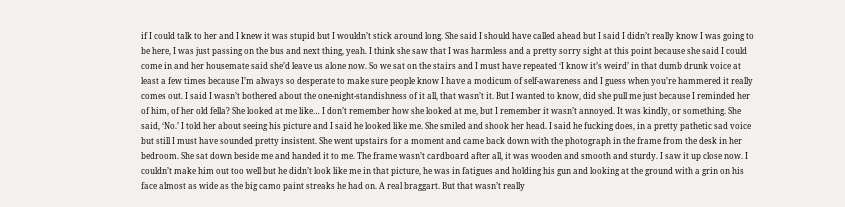if I could talk to her and I knew it was stupid but I wouldn’t stick around long. She said I should have called ahead but I said I didn’t really know I was going to be here, I was just passing on the bus and next thing, yeah. I think she saw that I was harmless and a pretty sorry sight at this point because she said I could come in and her housemate said she’d leave us alone now. So we sat on the stairs and I must have repeated ‘I know it’s weird’ in that dumb drunk voice at least a few times because I’m always so desperate to make sure people know I have a modicum of self-awareness and I guess when you’re hammered it really comes out. I said I wasn’t bothered about the one-night-standishness of it all, that wasn’t it. But I wanted to know, did she pull me just because I reminded her of him, of her old fella? She looked at me like… I don’t remember how she looked at me, but I remember it wasn’t annoyed. It was kindly, or something. She said, ‘No.’ I told her about seeing his picture and I said he looked like me. She smiled and shook her head. I said he fucking does, in a pretty pathetic sad voice but still I must have sounded pretty insistent. She went upstairs for a moment and came back down with the photograph in the frame from the desk in her bedroom. She sat down beside me and handed it to me. The frame wasn’t cardboard after all, it was wooden and smooth and sturdy. I saw it up close now. I couldn’t make him out too well but he didn’t look like me in that picture, he was in fatigues and holding his gun and looking at the ground with a grin on his face almost as wide as the big camo paint streaks he had on. A real braggart. But that wasn’t really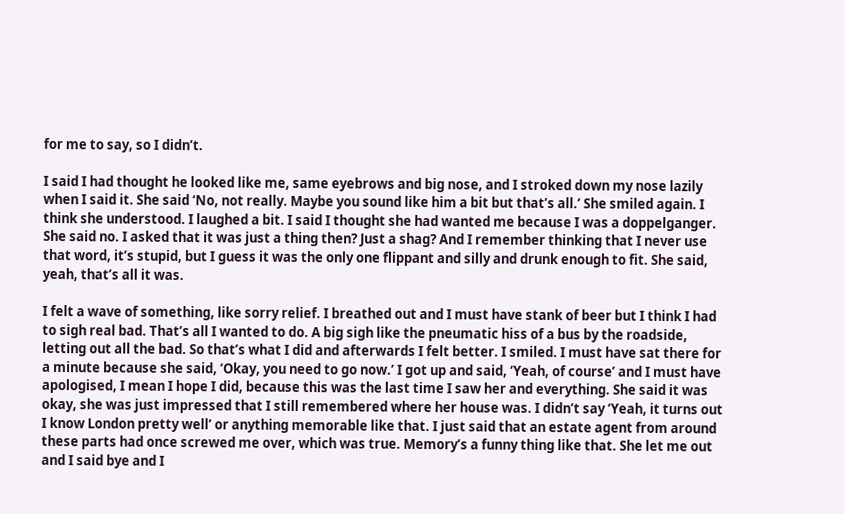for me to say, so I didn’t.

I said I had thought he looked like me, same eyebrows and big nose, and I stroked down my nose lazily when I said it. She said ‘No, not really. Maybe you sound like him a bit but that’s all.’ She smiled again. I think she understood. I laughed a bit. I said I thought she had wanted me because I was a doppelganger. She said no. I asked that it was just a thing then? Just a shag? And I remember thinking that I never use that word, it’s stupid, but I guess it was the only one flippant and silly and drunk enough to fit. She said, yeah, that’s all it was.

I felt a wave of something, like sorry relief. I breathed out and I must have stank of beer but I think I had to sigh real bad. That’s all I wanted to do. A big sigh like the pneumatic hiss of a bus by the roadside, letting out all the bad. So that’s what I did and afterwards I felt better. I smiled. I must have sat there for a minute because she said, ‘Okay, you need to go now.’ I got up and said, ‘Yeah, of course’ and I must have apologised, I mean I hope I did, because this was the last time I saw her and everything. She said it was okay, she was just impressed that I still remembered where her house was. I didn’t say ‘Yeah, it turns out I know London pretty well’ or anything memorable like that. I just said that an estate agent from around these parts had once screwed me over, which was true. Memory’s a funny thing like that. She let me out and I said bye and I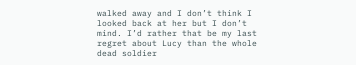walked away and I don’t think I looked back at her but I don’t mind. I’d rather that be my last regret about Lucy than the whole dead soldier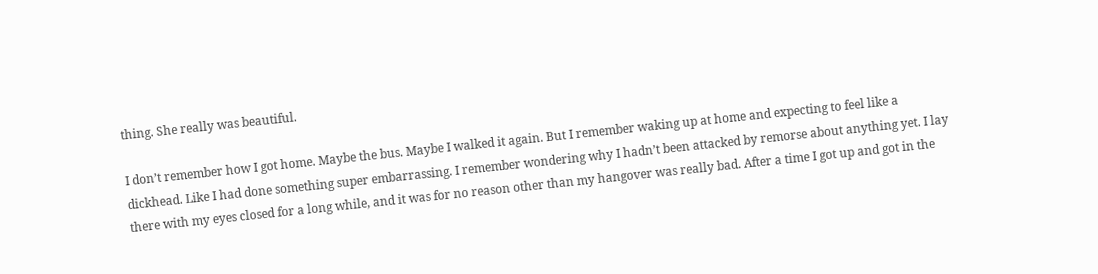thing. She really was beautiful.

I don’t remember how I got home. Maybe the bus. Maybe I walked it again. But I remember waking up at home and expecting to feel like a dickhead. Like I had done something super embarrassing. I remember wondering why I hadn’t been attacked by remorse about anything yet. I lay there with my eyes closed for a long while, and it was for no reason other than my hangover was really bad. After a time I got up and got in the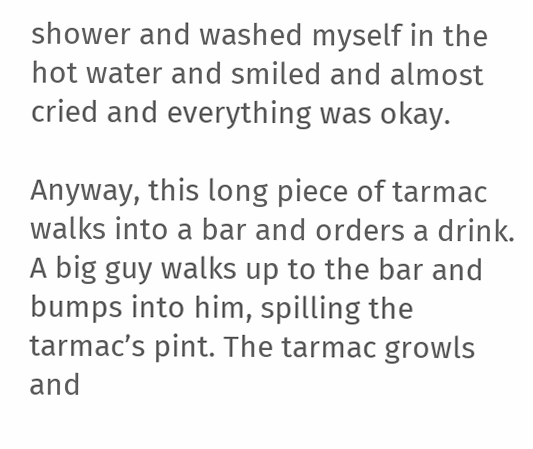shower and washed myself in the hot water and smiled and almost cried and everything was okay.

Anyway, this long piece of tarmac walks into a bar and orders a drink. A big guy walks up to the bar and bumps into him, spilling the tarmac’s pint. The tarmac growls and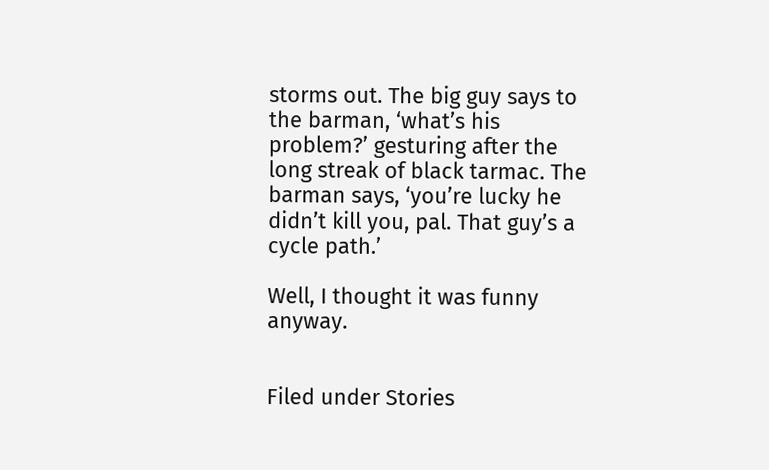storms out. The big guy says to the barman, ‘what’s his problem?’ gesturing after the long streak of black tarmac. The barman says, ‘you’re lucky he didn’t kill you, pal. That guy’s a cycle path.’

Well, I thought it was funny anyway.


Filed under Stories